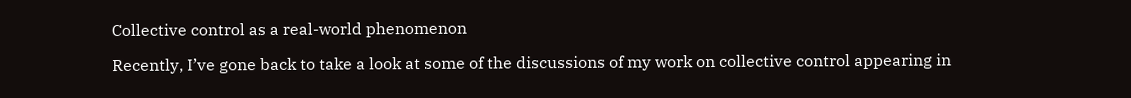Collective control as a real-world phenomenon

Recently, I’ve gone back to take a look at some of the discussions of my work on collective control appearing in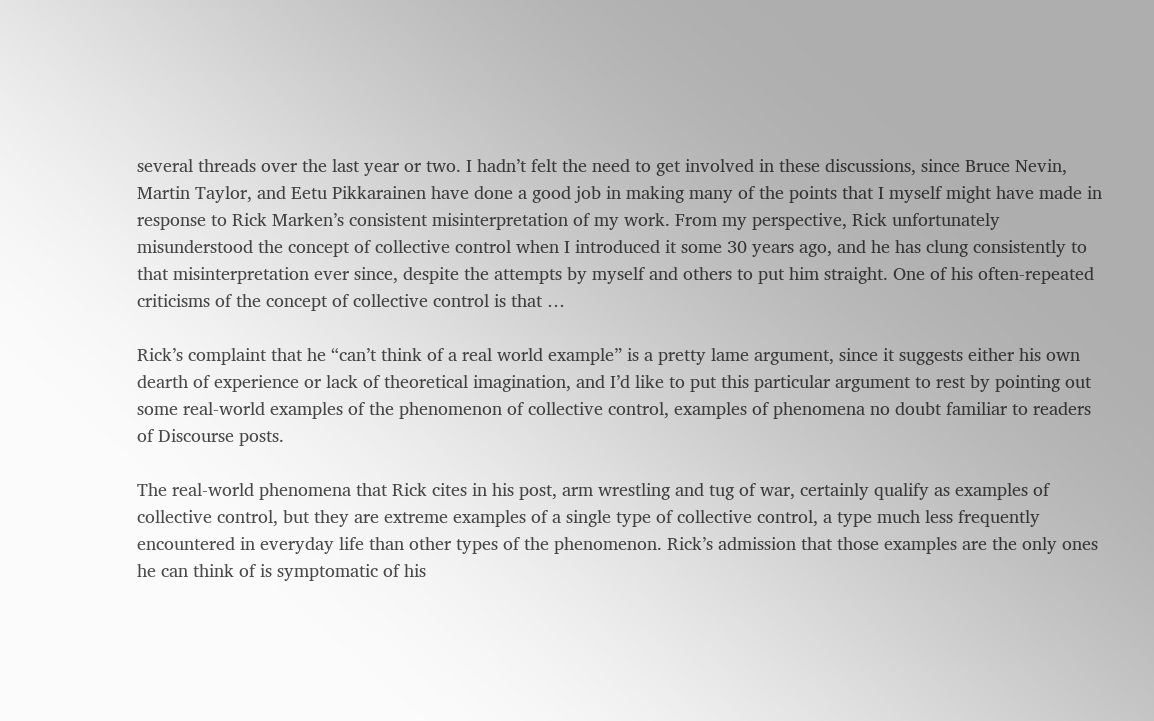several threads over the last year or two. I hadn’t felt the need to get involved in these discussions, since Bruce Nevin, Martin Taylor, and Eetu Pikkarainen have done a good job in making many of the points that I myself might have made in response to Rick Marken’s consistent misinterpretation of my work. From my perspective, Rick unfortunately misunderstood the concept of collective control when I introduced it some 30 years ago, and he has clung consistently to that misinterpretation ever since, despite the attempts by myself and others to put him straight. One of his often-repeated criticisms of the concept of collective control is that …

Rick’s complaint that he “can’t think of a real world example” is a pretty lame argument, since it suggests either his own dearth of experience or lack of theoretical imagination, and I’d like to put this particular argument to rest by pointing out some real-world examples of the phenomenon of collective control, examples of phenomena no doubt familiar to readers of Discourse posts.

The real-world phenomena that Rick cites in his post, arm wrestling and tug of war, certainly qualify as examples of collective control, but they are extreme examples of a single type of collective control, a type much less frequently encountered in everyday life than other types of the phenomenon. Rick’s admission that those examples are the only ones he can think of is symptomatic of his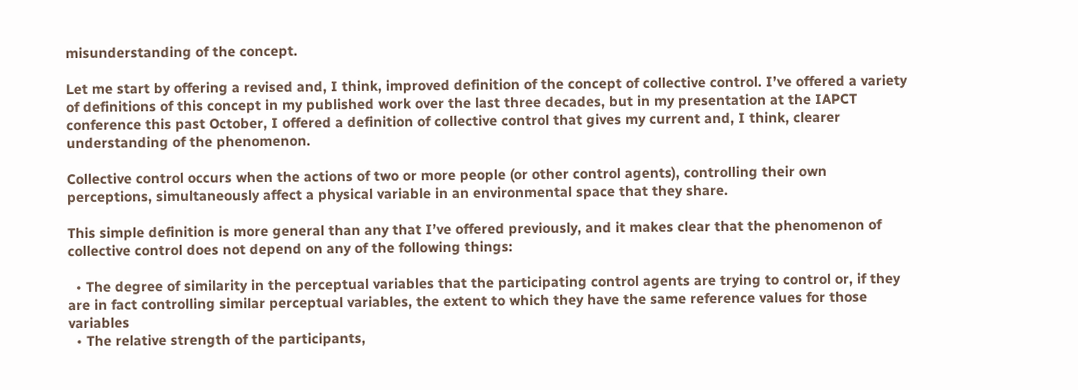misunderstanding of the concept.

Let me start by offering a revised and, I think, improved definition of the concept of collective control. I’ve offered a variety of definitions of this concept in my published work over the last three decades, but in my presentation at the IAPCT conference this past October, I offered a definition of collective control that gives my current and, I think, clearer understanding of the phenomenon.

Collective control occurs when the actions of two or more people (or other control agents), controlling their own perceptions, simultaneously affect a physical variable in an environmental space that they share.

This simple definition is more general than any that I’ve offered previously, and it makes clear that the phenomenon of collective control does not depend on any of the following things:

  • The degree of similarity in the perceptual variables that the participating control agents are trying to control or, if they are in fact controlling similar perceptual variables, the extent to which they have the same reference values for those variables
  • The relative strength of the participants,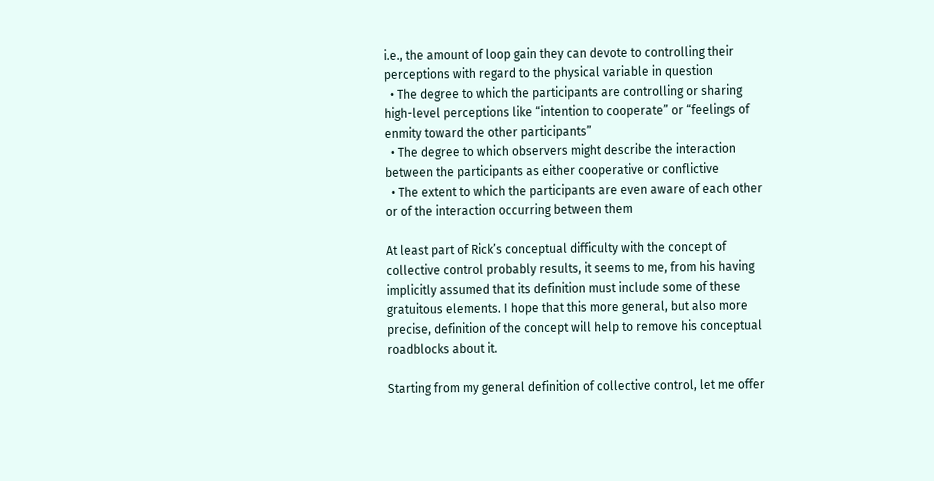i.e., the amount of loop gain they can devote to controlling their perceptions with regard to the physical variable in question
  • The degree to which the participants are controlling or sharing high-level perceptions like “intention to cooperate” or “feelings of enmity toward the other participants”
  • The degree to which observers might describe the interaction between the participants as either cooperative or conflictive
  • The extent to which the participants are even aware of each other or of the interaction occurring between them

At least part of Rick’s conceptual difficulty with the concept of collective control probably results, it seems to me, from his having implicitly assumed that its definition must include some of these gratuitous elements. I hope that this more general, but also more precise, definition of the concept will help to remove his conceptual roadblocks about it.

Starting from my general definition of collective control, let me offer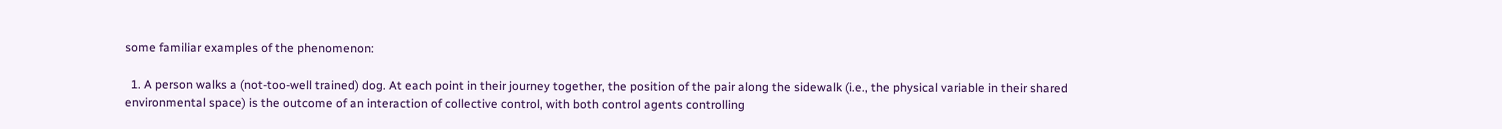some familiar examples of the phenomenon:

  1. A person walks a (not-too-well trained) dog. At each point in their journey together, the position of the pair along the sidewalk (i.e., the physical variable in their shared environmental space) is the outcome of an interaction of collective control, with both control agents controlling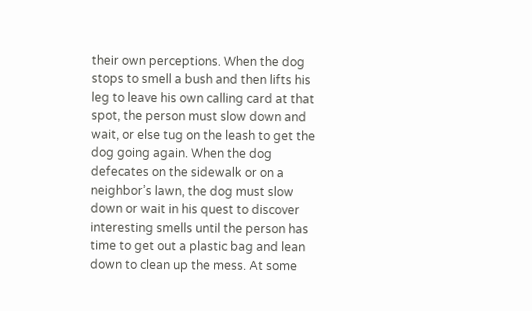their own perceptions. When the dog stops to smell a bush and then lifts his leg to leave his own calling card at that spot, the person must slow down and wait, or else tug on the leash to get the dog going again. When the dog defecates on the sidewalk or on a neighbor’s lawn, the dog must slow down or wait in his quest to discover interesting smells until the person has time to get out a plastic bag and lean down to clean up the mess. At some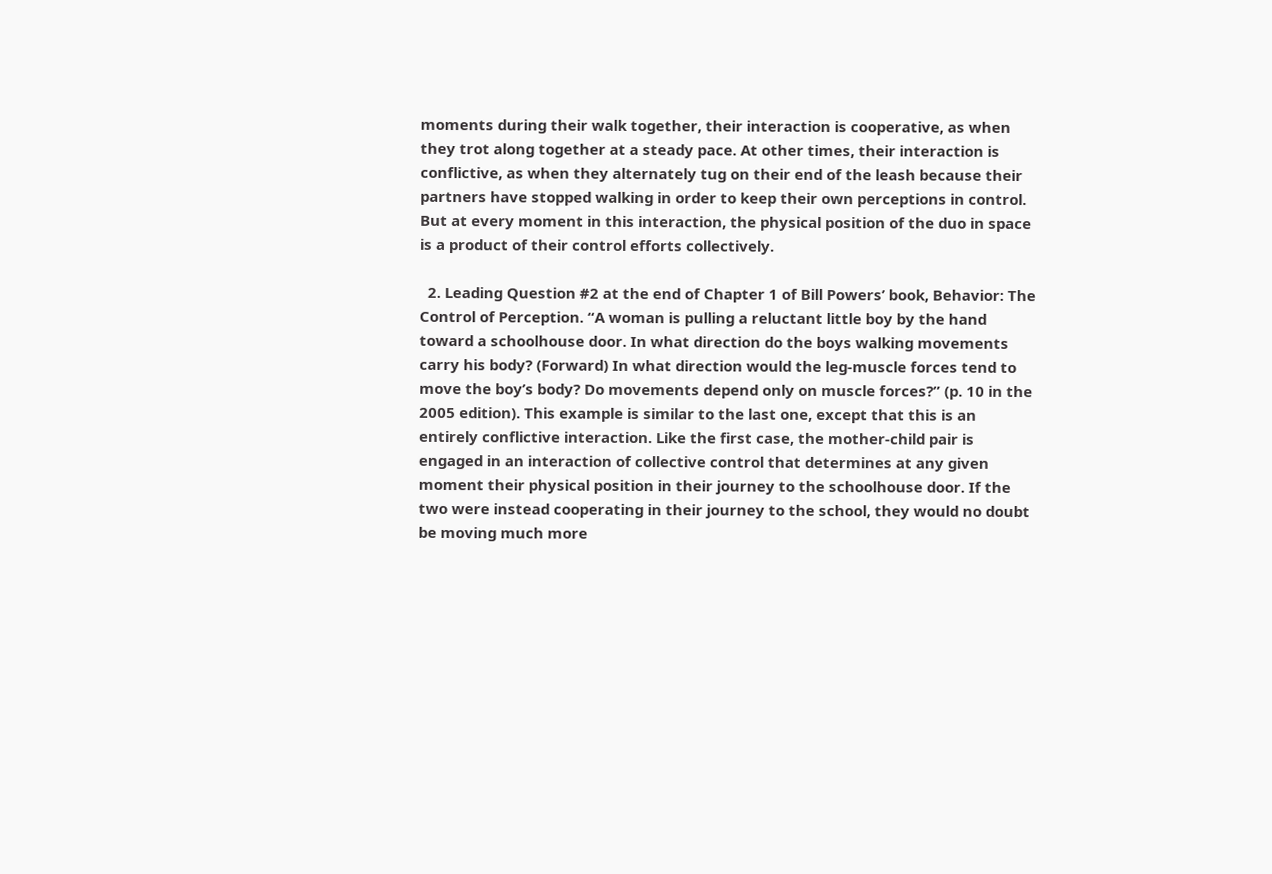moments during their walk together, their interaction is cooperative, as when they trot along together at a steady pace. At other times, their interaction is conflictive, as when they alternately tug on their end of the leash because their partners have stopped walking in order to keep their own perceptions in control. But at every moment in this interaction, the physical position of the duo in space is a product of their control efforts collectively.

  2. Leading Question #2 at the end of Chapter 1 of Bill Powers’ book, Behavior: The Control of Perception. “A woman is pulling a reluctant little boy by the hand toward a schoolhouse door. In what direction do the boys walking movements carry his body? (Forward) In what direction would the leg-muscle forces tend to move the boy’s body? Do movements depend only on muscle forces?” (p. 10 in the 2005 edition). This example is similar to the last one, except that this is an entirely conflictive interaction. Like the first case, the mother-child pair is engaged in an interaction of collective control that determines at any given moment their physical position in their journey to the schoolhouse door. If the two were instead cooperating in their journey to the school, they would no doubt be moving much more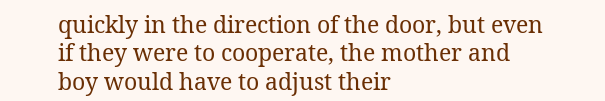quickly in the direction of the door, but even if they were to cooperate, the mother and boy would have to adjust their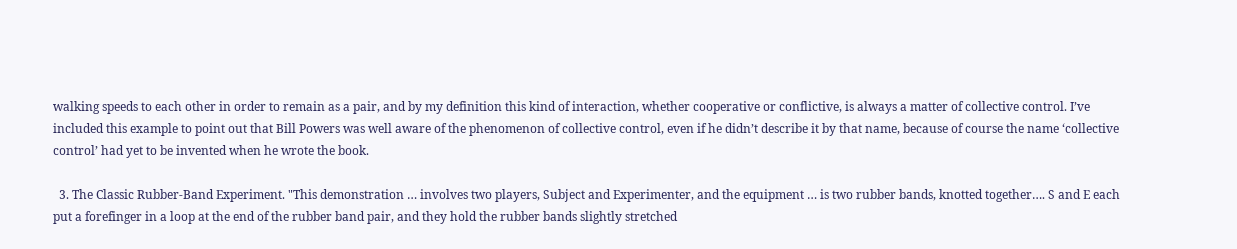walking speeds to each other in order to remain as a pair, and by my definition this kind of interaction, whether cooperative or conflictive, is always a matter of collective control. I’ve included this example to point out that Bill Powers was well aware of the phenomenon of collective control, even if he didn’t describe it by that name, because of course the name ‘collective control’ had yet to be invented when he wrote the book.

  3. The Classic Rubber-Band Experiment. "This demonstration … involves two players, Subject and Experimenter, and the equipment … is two rubber bands, knotted together…. S and E each put a forefinger in a loop at the end of the rubber band pair, and they hold the rubber bands slightly stretched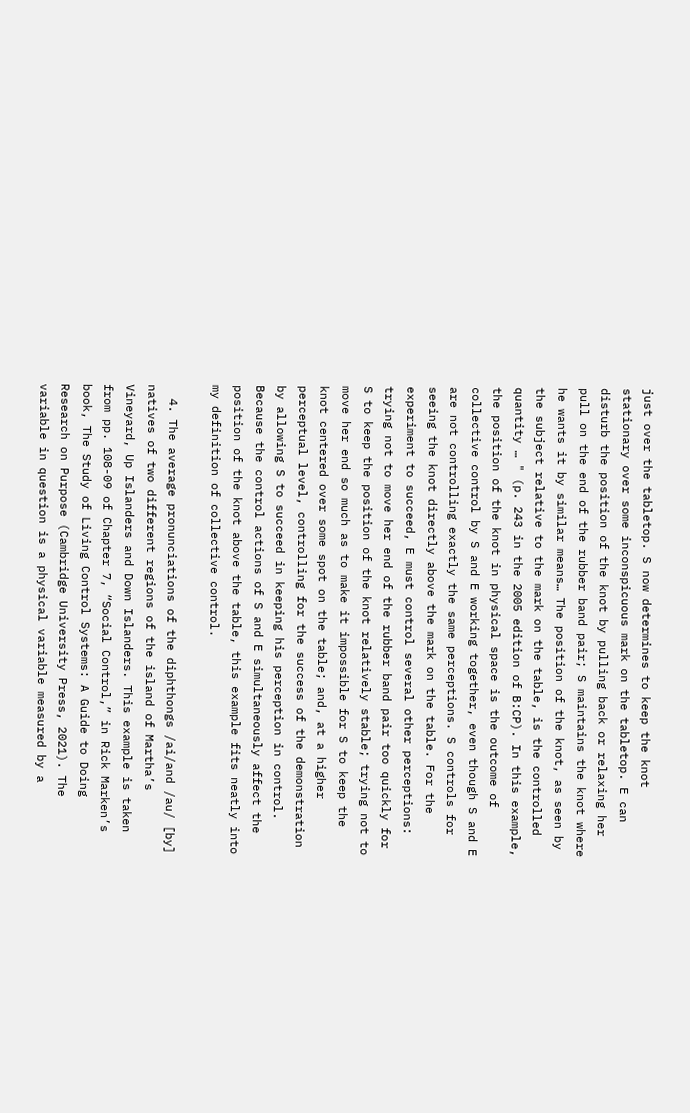just over the tabletop. S now determines to keep the knot stationary over some inconspicuous mark on the tabletop. E can disturb the position of the knot by pulling back or relaxing her pull on the end of the rubber band pair; S maintains the knot where he wants it by similar means… The position of the knot, as seen by the subject relative to the mark on the table, is the controlled quantity … " (p. 243 in the 2005 edition of B:CP). In this example, the position of the knot in physical space is the outcome of collective control by S and E working together, even though S and E are not controlling exactly the same perceptions. S controls for seeing the knot directly above the mark on the table. For the experiment to succeed, E must control several other perceptions: trying not to move her end of the rubber band pair too quickly for S to keep the position of the knot relatively stable; trying not to move her end so much as to make it impossible for S to keep the knot centered over some spot on the table; and, at a higher perceptual level, controlling for the success of the demonstration by allowing S to succeed in keeping his perception in control. Because the control actions of S and E simultaneously affect the position of the knot above the table, this example fits neatly into my definition of collective control.

  4. The average pronunciations of the diphthongs /ai/and /au/ [by] natives of two different regions of the island of Martha’s Vineyard, Up Islanders and Down Islanders. This example is taken from pp. 108-09 of Chapter 7, “Social Control,” in Rick Marken’s book, The Study of Living Control Systems: A Guide to Doing Research on Purpose (Cambridge University Press, 2021). The variable in question is a physical variable measured by a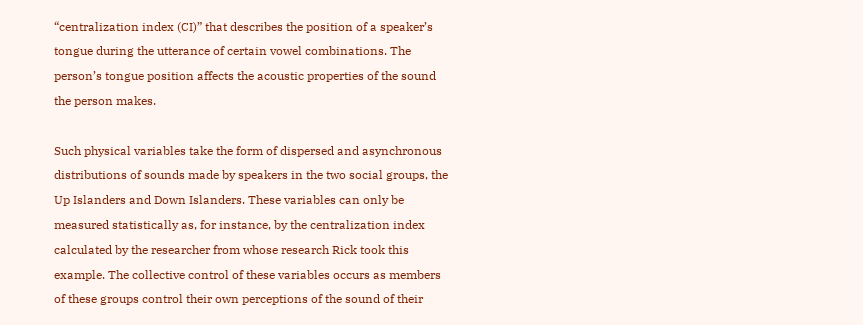“centralization index (CI)” that describes the position of a speaker’s tongue during the utterance of certain vowel combinations. The person’s tongue position affects the acoustic properties of the sound the person makes.

Such physical variables take the form of dispersed and asynchronous distributions of sounds made by speakers in the two social groups, the Up Islanders and Down Islanders. These variables can only be measured statistically as, for instance, by the centralization index calculated by the researcher from whose research Rick took this example. The collective control of these variables occurs as members of these groups control their own perceptions of the sound of their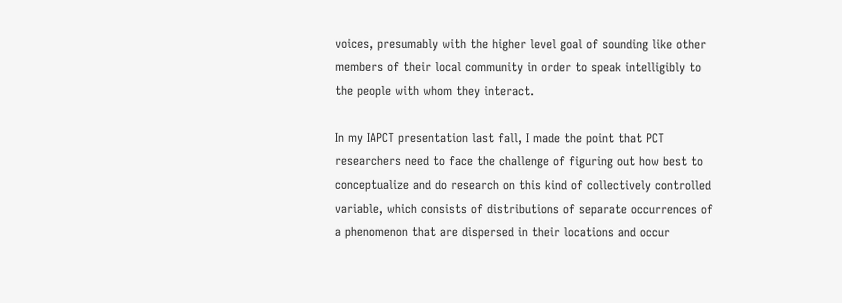voices, presumably with the higher level goal of sounding like other members of their local community in order to speak intelligibly to the people with whom they interact.

In my IAPCT presentation last fall, I made the point that PCT researchers need to face the challenge of figuring out how best to conceptualize and do research on this kind of collectively controlled variable, which consists of distributions of separate occurrences of a phenomenon that are dispersed in their locations and occur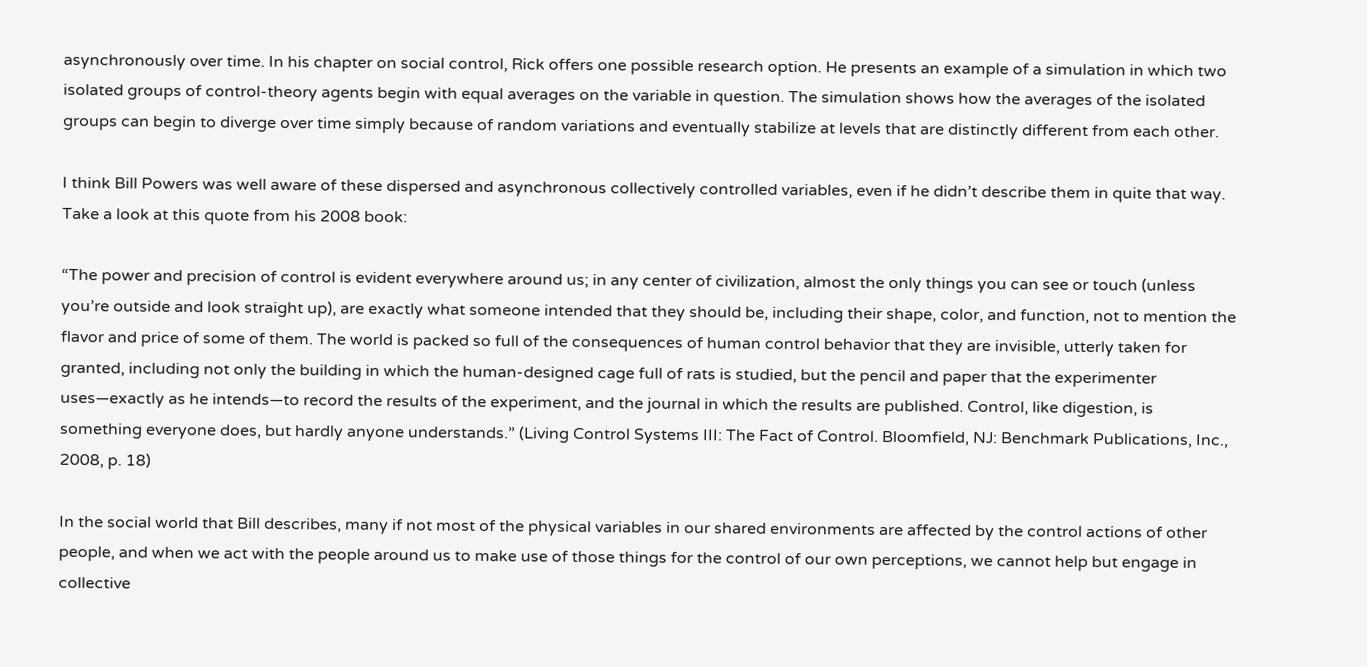asynchronously over time. In his chapter on social control, Rick offers one possible research option. He presents an example of a simulation in which two isolated groups of control-theory agents begin with equal averages on the variable in question. The simulation shows how the averages of the isolated groups can begin to diverge over time simply because of random variations and eventually stabilize at levels that are distinctly different from each other.

I think Bill Powers was well aware of these dispersed and asynchronous collectively controlled variables, even if he didn’t describe them in quite that way. Take a look at this quote from his 2008 book:

“The power and precision of control is evident everywhere around us; in any center of civilization, almost the only things you can see or touch (unless you’re outside and look straight up), are exactly what someone intended that they should be, including their shape, color, and function, not to mention the flavor and price of some of them. The world is packed so full of the consequences of human control behavior that they are invisible, utterly taken for granted, including not only the building in which the human-designed cage full of rats is studied, but the pencil and paper that the experimenter uses—exactly as he intends—to record the results of the experiment, and the journal in which the results are published. Control, like digestion, is something everyone does, but hardly anyone understands.” (Living Control Systems III: The Fact of Control. Bloomfield, NJ: Benchmark Publications, Inc., 2008, p. 18)

In the social world that Bill describes, many if not most of the physical variables in our shared environments are affected by the control actions of other people, and when we act with the people around us to make use of those things for the control of our own perceptions, we cannot help but engage in collective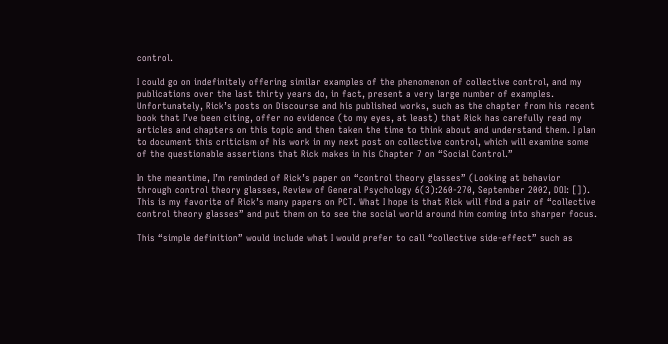control.

I could go on indefinitely offering similar examples of the phenomenon of collective control, and my publications over the last thirty years do, in fact, present a very large number of examples. Unfortunately, Rick’s posts on Discourse and his published works, such as the chapter from his recent book that I’ve been citing, offer no evidence (to my eyes, at least) that Rick has carefully read my articles and chapters on this topic and then taken the time to think about and understand them. I plan to document this criticism of his work in my next post on collective control, which will examine some of the questionable assertions that Rick makes in his Chapter 7 on “Social Control.”

In the meantime, I’m reminded of Rick’s paper on “control theory glasses” (Looking at behavior through control theory glasses, Review of General Psychology 6(3):260-270, September 2002, DOI: []). This is my favorite of Rick’s many papers on PCT. What I hope is that Rick will find a pair of “collective control theory glasses” and put them on to see the social world around him coming into sharper focus.

This “simple definition” would include what I would prefer to call “collective side-effect” such as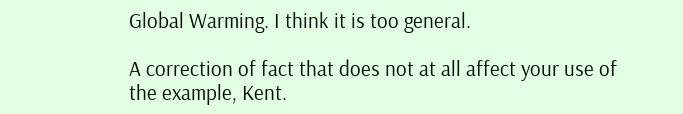Global Warming. I think it is too general.

A correction of fact that does not at all affect your use of the example, Kent.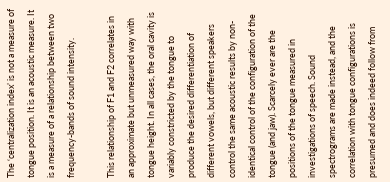The ‘centralization index’ is not a measure of tongue position. It is an acoustic measure. It is a measure of a relationship between two frequency-bands of sound intensity.

This relationship of F1 and F2 correlates in an approximate but unmeasured way with tongue height. In all cases, the oral cavity is variably constricted by the tongue to produce the desired differentiation of different vowels, but different speakers control the same acoustic results by non-identical control of the configuration of the tongue (and jaw). Scarcely ever are the positions of the tongue measured in investigations of speech. Sound spectrograms are made instead, and the correlation with tongue configurations is presumed and does indeed follow from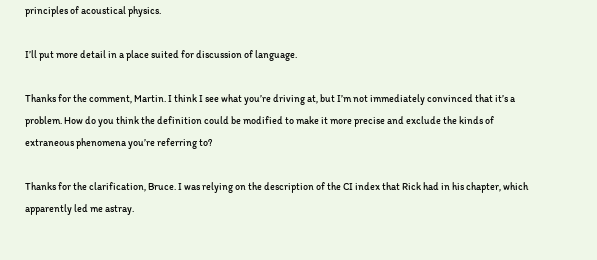principles of acoustical physics.

I’ll put more detail in a place suited for discussion of language.

Thanks for the comment, Martin. I think I see what you’re driving at, but I’m not immediately convinced that it’s a problem. How do you think the definition could be modified to make it more precise and exclude the kinds of extraneous phenomena you’re referring to?

Thanks for the clarification, Bruce. I was relying on the description of the CI index that Rick had in his chapter, which apparently led me astray.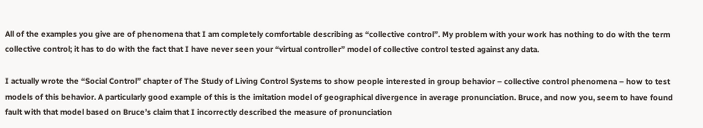All of the examples you give are of phenomena that I am completely comfortable describing as “collective control”. My problem with your work has nothing to do with the term collective control; it has to do with the fact that I have never seen your “virtual controller” model of collective control tested against any data.

I actually wrote the “Social Control” chapter of The Study of Living Control Systems to show people interested in group behavior – collective control phenomena – how to test models of this behavior. A particularly good example of this is the imitation model of geographical divergence in average pronunciation. Bruce, and now you, seem to have found fault with that model based on Bruce’s claim that I incorrectly described the measure of pronunciation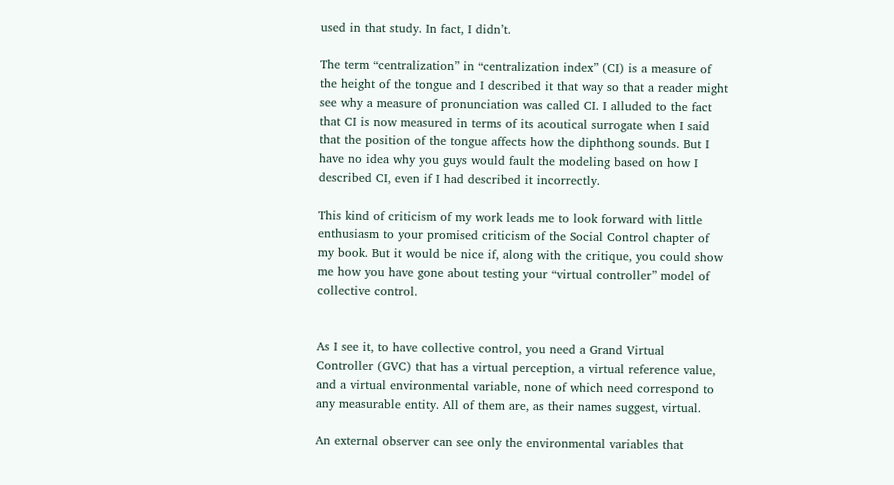used in that study. In fact, I didn’t.

The term “centralization” in “centralization index” (CI) is a measure of the height of the tongue and I described it that way so that a reader might see why a measure of pronunciation was called CI. I alluded to the fact that CI is now measured in terms of its acoutical surrogate when I said that the position of the tongue affects how the diphthong sounds. But I have no idea why you guys would fault the modeling based on how I described CI, even if I had described it incorrectly.

This kind of criticism of my work leads me to look forward with little enthusiasm to your promised criticism of the Social Control chapter of my book. But it would be nice if, along with the critique, you could show me how you have gone about testing your “virtual controller” model of collective control.


As I see it, to have collective control, you need a Grand Virtual Controller (GVC) that has a virtual perception, a virtual reference value, and a virtual environmental variable, none of which need correspond to any measurable entity. All of them are, as their names suggest, virtual.

An external observer can see only the environmental variables that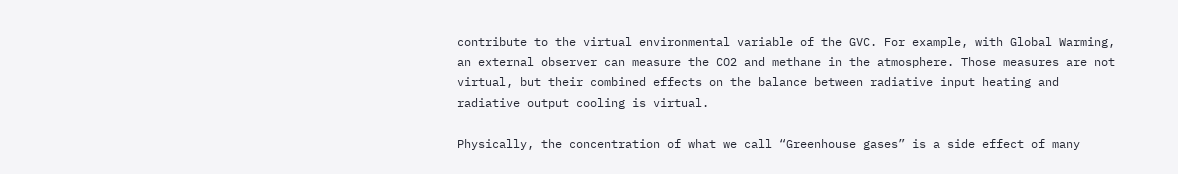contribute to the virtual environmental variable of the GVC. For example, with Global Warming, an external observer can measure the CO2 and methane in the atmosphere. Those measures are not virtual, but their combined effects on the balance between radiative input heating and radiative output cooling is virtual.

Physically, the concentration of what we call “Greenhouse gases” is a side effect of many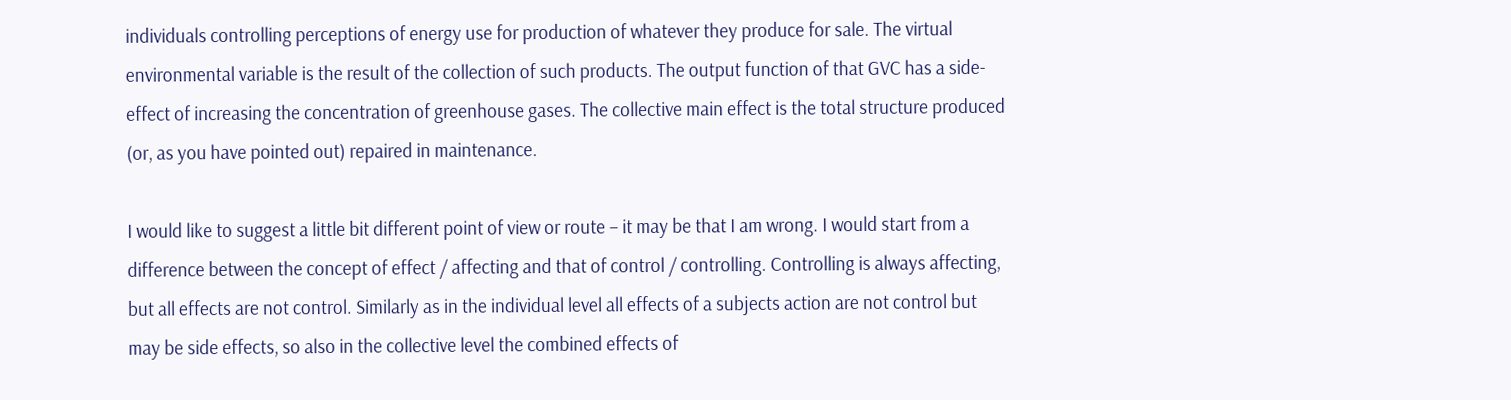individuals controlling perceptions of energy use for production of whatever they produce for sale. The virtual environmental variable is the result of the collection of such products. The output function of that GVC has a side-effect of increasing the concentration of greenhouse gases. The collective main effect is the total structure produced (or, as you have pointed out) repaired in maintenance.

I would like to suggest a little bit different point of view or route – it may be that I am wrong. I would start from a difference between the concept of effect / affecting and that of control / controlling. Controlling is always affecting, but all effects are not control. Similarly as in the individual level all effects of a subjects action are not control but may be side effects, so also in the collective level the combined effects of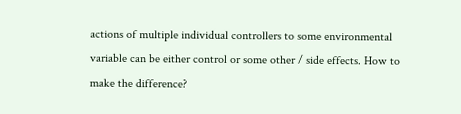actions of multiple individual controllers to some environmental variable can be either control or some other / side effects. How to make the difference?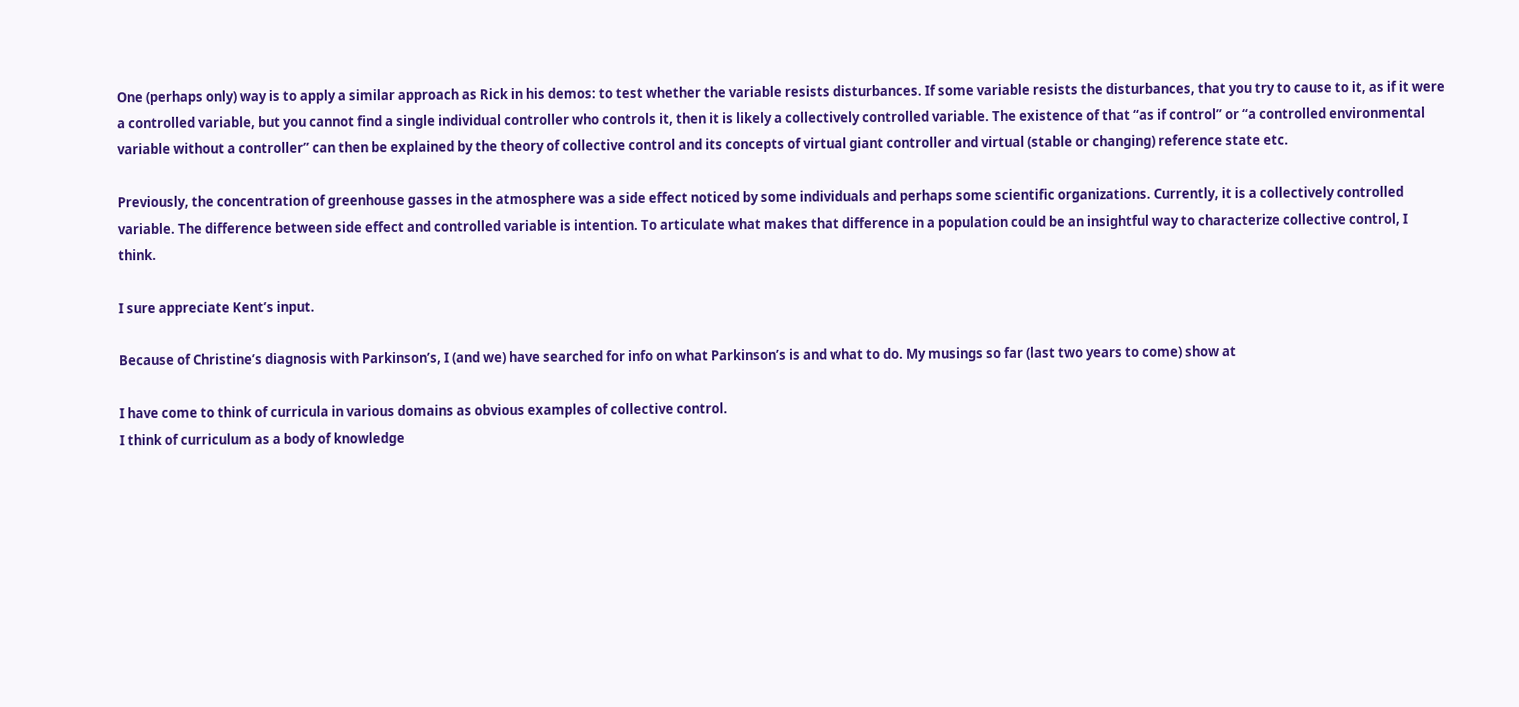One (perhaps only) way is to apply a similar approach as Rick in his demos: to test whether the variable resists disturbances. If some variable resists the disturbances, that you try to cause to it, as if it were a controlled variable, but you cannot find a single individual controller who controls it, then it is likely a collectively controlled variable. The existence of that “as if control” or “a controlled environmental variable without a controller” can then be explained by the theory of collective control and its concepts of virtual giant controller and virtual (stable or changing) reference state etc.

Previously, the concentration of greenhouse gasses in the atmosphere was a side effect noticed by some individuals and perhaps some scientific organizations. Currently, it is a collectively controlled variable. The difference between side effect and controlled variable is intention. To articulate what makes that difference in a population could be an insightful way to characterize collective control, I think.

I sure appreciate Kent’s input.

Because of Christine’s diagnosis with Parkinson’s, I (and we) have searched for info on what Parkinson’s is and what to do. My musings so far (last two years to come) show at

I have come to think of curricula in various domains as obvious examples of collective control.
I think of curriculum as a body of knowledge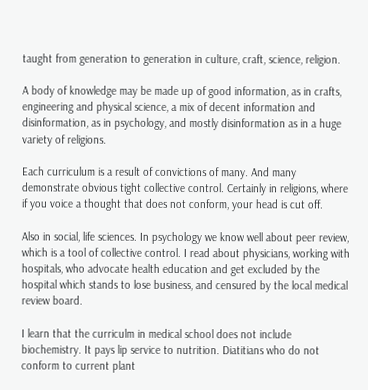taught from generation to generation in culture, craft, science, religion.

A body of knowledge may be made up of good information, as in crafts, engineering and physical science, a mix of decent information and disinformation, as in psychology, and mostly disinformation as in a huge variety of religions.

Each curriculum is a result of convictions of many. And many demonstrate obvious tight collective control. Certainly in religions, where if you voice a thought that does not conform, your head is cut off.

Also in social, life sciences. In psychology we know well about peer review, which is a tool of collective control. I read about physicians, working with hospitals, who advocate health education and get excluded by the hospital which stands to lose business, and censured by the local medical review board.

I learn that the curriculm in medical school does not include biochemistry. It pays lip service to nutrition. Diatitians who do not conform to current plant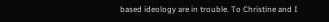based ideology are in trouble. To Christine and I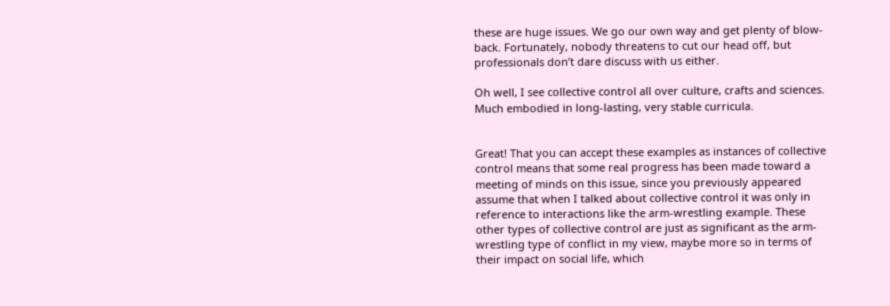these are huge issues. We go our own way and get plenty of blow-back. Fortunately, nobody threatens to cut our head off, but professionals don’t dare discuss with us either.

Oh well, I see collective control all over culture, crafts and sciences. Much embodied in long-lasting, very stable curricula.


Great! That you can accept these examples as instances of collective control means that some real progress has been made toward a meeting of minds on this issue, since you previously appeared assume that when I talked about collective control it was only in reference to interactions like the arm-wrestling example. These other types of collective control are just as significant as the arm-wrestling type of conflict in my view, maybe more so in terms of their impact on social life, which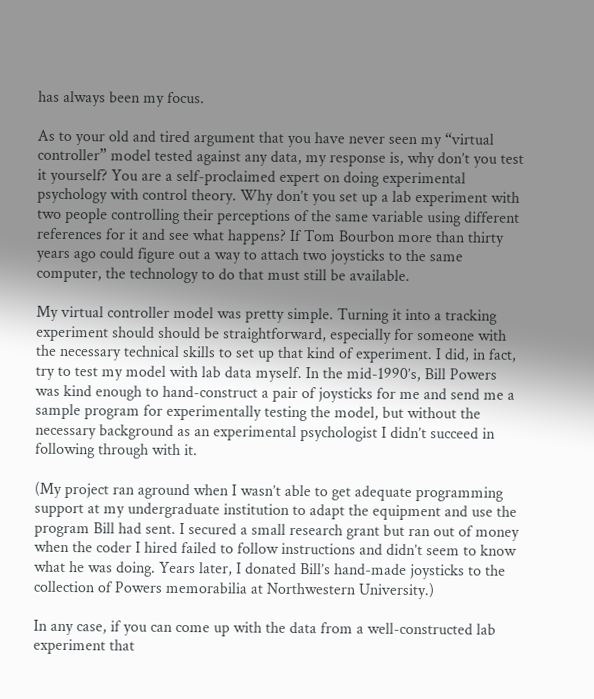has always been my focus.

As to your old and tired argument that you have never seen my “virtual controller” model tested against any data, my response is, why don’t you test it yourself? You are a self-proclaimed expert on doing experimental psychology with control theory. Why don’t you set up a lab experiment with two people controlling their perceptions of the same variable using different references for it and see what happens? If Tom Bourbon more than thirty years ago could figure out a way to attach two joysticks to the same computer, the technology to do that must still be available.

My virtual controller model was pretty simple. Turning it into a tracking experiment should should be straightforward, especially for someone with the necessary technical skills to set up that kind of experiment. I did, in fact, try to test my model with lab data myself. In the mid-1990’s, Bill Powers was kind enough to hand-construct a pair of joysticks for me and send me a sample program for experimentally testing the model, but without the necessary background as an experimental psychologist I didn’t succeed in following through with it.

(My project ran aground when I wasn’t able to get adequate programming support at my undergraduate institution to adapt the equipment and use the program Bill had sent. I secured a small research grant but ran out of money when the coder I hired failed to follow instructions and didn’t seem to know what he was doing. Years later, I donated Bill’s hand-made joysticks to the collection of Powers memorabilia at Northwestern University.)

In any case, if you can come up with the data from a well-constructed lab experiment that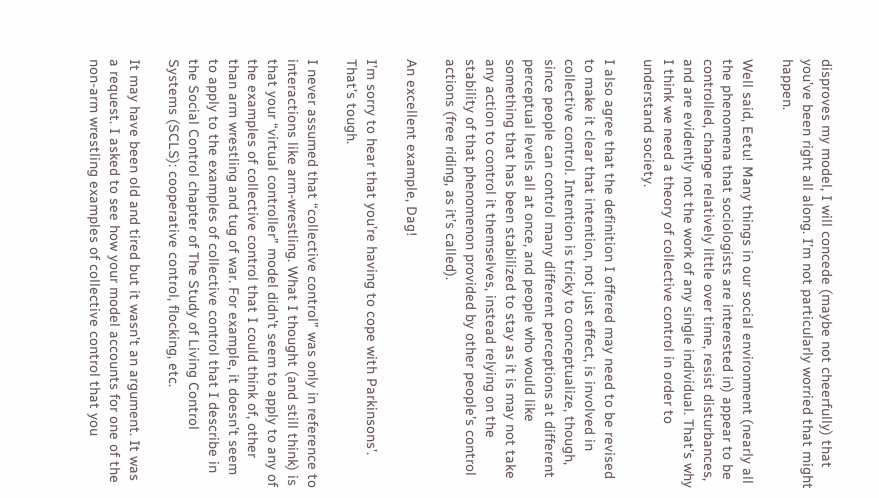disproves my model, I will concede (maybe not cheerfully) that you’ve been right all along. I’m not particularly worried that might happen.

Well said, Eetu! Many things in our social environment (nearly all the phenomena that sociologists are interested in) appear to be controlled, change relatively little over time, resist disturbances, and are evidently not the work of any single individual. That’s why I think we need a theory of collective control in order to understand society.

I also agree that the definition I offered may need to be revised to make it clear that intention, not just effect, is involved in collective control. Intention is tricky to conceptualize, though, since people can control many different perceptions at different perceptual levels all at once, and people who would like something that has been stabilized to stay as it is may not take any action to control it themselves, instead relying on the stability of that phenomenon provided by other people’s control actions (free riding, as it’s called).

An excellent example, Dag!

I’m sorry to hear that you’re having to cope with Parkinsons’. That’s tough.

I never assumed that “collective control” was only in reference to interactions like arm-wrestling. What I thought (and still think) is that your “virtual controller” model didn’t seem to apply to any of the examples of collective control that I could think of, other than arm wrestling and tug of war. For example, it doesn’t seem to apply to the examples of collective control that I describe in the Social Control chapter of The Study of Living Control Systems (SCLS): cooperative control, flocking, etc.

It may have been old and tired but it wasn’t an argument. It was a request. I asked to see how your model accounts for one of the non-arm wrestling examples of collective control that you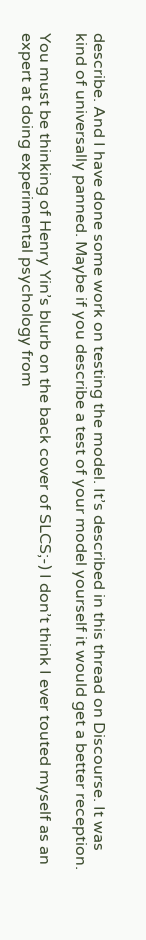describe. And I have done some work on testing the model. It’s described in this thread on Discourse. It was kind of universally panned. Maybe if you describe a test of your model yourself it would get a better reception.

You must be thinking of Henry Yin’s blurb on the back cover of SLCS;-) I don’t think I ever touted myself as an expert at doing experimental psychology from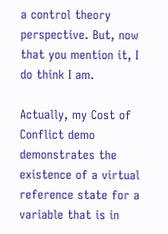a control theory perspective. But, now that you mention it, I do think I am.

Actually, my Cost of Conflict demo demonstrates the existence of a virtual reference state for a variable that is in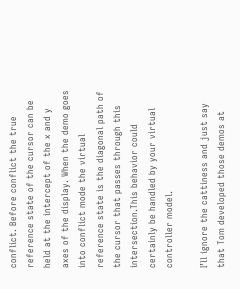conflict. Before conflict the true reference state of the cursor can be held at the intercept of the x and y axes of the display. When the demo goes into conflict mode the virtual reference state is the diagonal path of the cursor that passes through this intersection.This behavior could certainly be handled by your virtual controller model.

I’ll ignore the cattiness and just say that Tom developed those demos at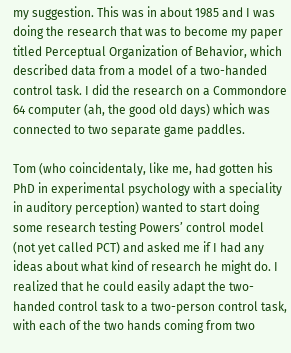my suggestion. This was in about 1985 and I was doing the research that was to become my paper titled Perceptual Organization of Behavior, which described data from a model of a two-handed control task. I did the research on a Commondore 64 computer (ah, the good old days) which was connected to two separate game paddles.

Tom (who coincidentaly, like me, had gotten his PhD in experimental psychology with a speciality in auditory perception) wanted to start doing some research testing Powers’ control model (not yet called PCT) and asked me if I had any ideas about what kind of research he might do. I realized that he could easily adapt the two-handed control task to a two-person control task, with each of the two hands coming from two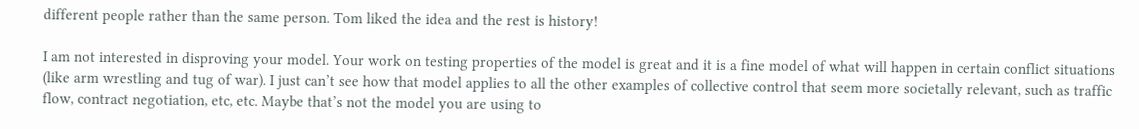different people rather than the same person. Tom liked the idea and the rest is history!

I am not interested in disproving your model. Your work on testing properties of the model is great and it is a fine model of what will happen in certain conflict situations (like arm wrestling and tug of war). I just can’t see how that model applies to all the other examples of collective control that seem more societally relevant, such as traffic flow, contract negotiation, etc, etc. Maybe that’s not the model you are using to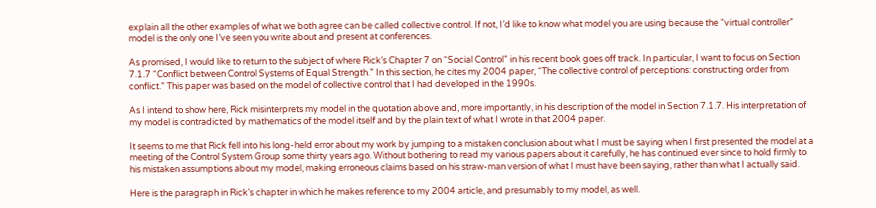explain all the other examples of what we both agree can be called collective control. If not, I’d like to know what model you are using because the “virtual controller” model is the only one I’ve seen you write about and present at conferences.

As promised, I would like to return to the subject of where Rick’s Chapter 7 on “Social Control” in his recent book goes off track. In particular, I want to focus on Section 7.1.7 “Conflict between Control Systems of Equal Strength.” In this section, he cites my 2004 paper, “The collective control of perceptions: constructing order from conflict.” This paper was based on the model of collective control that I had developed in the 1990s.

As I intend to show here, Rick misinterprets my model in the quotation above and, more importantly, in his description of the model in Section 7.1.7. His interpretation of my model is contradicted by mathematics of the model itself and by the plain text of what I wrote in that 2004 paper.

It seems to me that Rick fell into his long-held error about my work by jumping to a mistaken conclusion about what I must be saying when I first presented the model at a meeting of the Control System Group some thirty years ago. Without bothering to read my various papers about it carefully, he has continued ever since to hold firmly to his mistaken assumptions about my model, making erroneous claims based on his straw-man version of what I must have been saying, rather than what I actually said.

Here is the paragraph in Rick’s chapter in which he makes reference to my 2004 article, and presumably to my model, as well.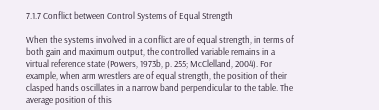7.1.7 Conflict between Control Systems of Equal Strength

When the systems involved in a conflict are of equal strength, in terms of both gain and maximum output, the controlled variable remains in a virtual reference state (Powers, 1973b, p. 255; McClelland, 2004). For example, when arm wrestlers are of equal strength, the position of their clasped hands oscillates in a narrow band perpendicular to the table. The average position of this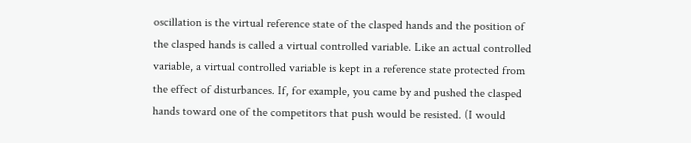oscillation is the virtual reference state of the clasped hands and the position of the clasped hands is called a virtual controlled variable. Like an actual controlled variable, a virtual controlled variable is kept in a reference state protected from the effect of disturbances. If, for example, you came by and pushed the clasped hands toward one of the competitors that push would be resisted. (I would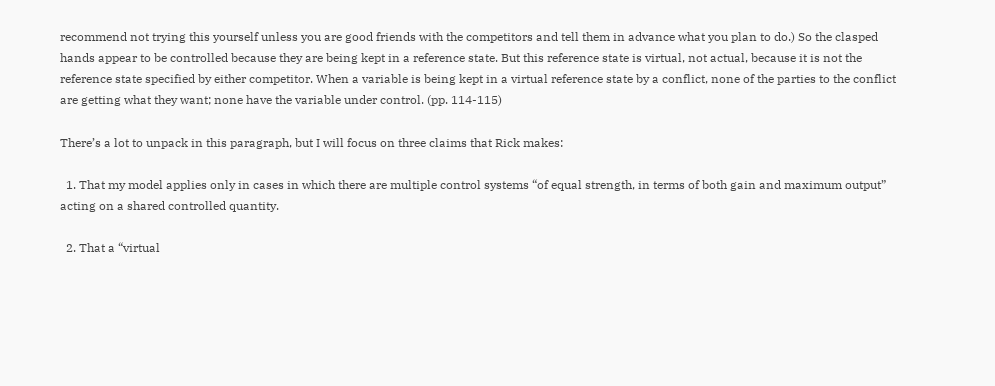recommend not trying this yourself unless you are good friends with the competitors and tell them in advance what you plan to do.) So the clasped hands appear to be controlled because they are being kept in a reference state. But this reference state is virtual, not actual, because it is not the reference state specified by either competitor. When a variable is being kept in a virtual reference state by a conflict, none of the parties to the conflict are getting what they want; none have the variable under control. (pp. 114-115)

There’s a lot to unpack in this paragraph, but I will focus on three claims that Rick makes:

  1. That my model applies only in cases in which there are multiple control systems “of equal strength, in terms of both gain and maximum output” acting on a shared controlled quantity.

  2. That a “virtual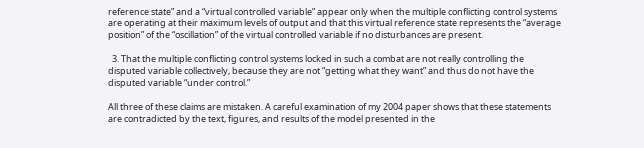reference state” and a “virtual controlled variable” appear only when the multiple conflicting control systems are operating at their maximum levels of output and that this virtual reference state represents the “average position” of the “oscillation” of the virtual controlled variable if no disturbances are present.

  3. That the multiple conflicting control systems locked in such a combat are not really controlling the disputed variable collectively, because they are not “getting what they want” and thus do not have the disputed variable “under control.”

All three of these claims are mistaken. A careful examination of my 2004 paper shows that these statements are contradicted by the text, figures, and results of the model presented in the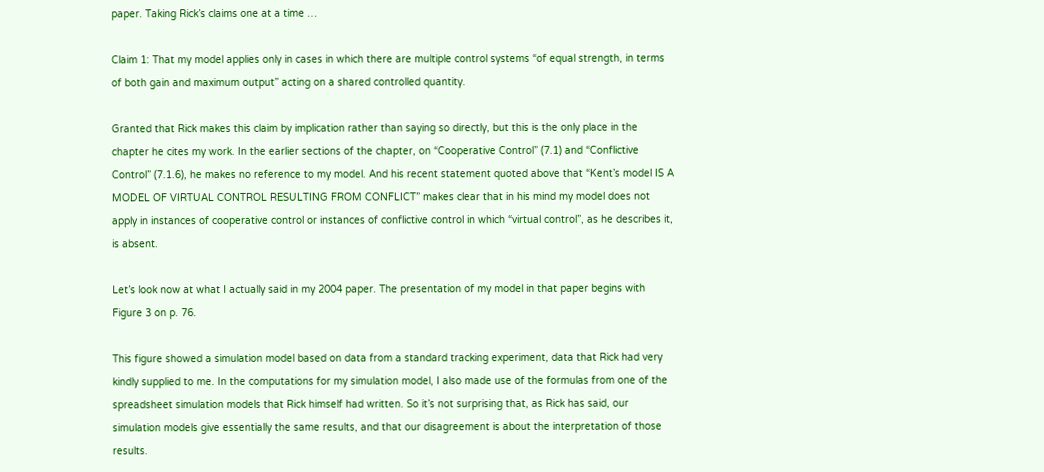paper. Taking Rick’s claims one at a time …

Claim 1: That my model applies only in cases in which there are multiple control systems “of equal strength, in terms of both gain and maximum output” acting on a shared controlled quantity.

Granted that Rick makes this claim by implication rather than saying so directly, but this is the only place in the chapter he cites my work. In the earlier sections of the chapter, on “Cooperative Control” (7.1) and “Conflictive Control” (7.1.6), he makes no reference to my model. And his recent statement quoted above that “Kent’s model IS A MODEL OF VIRTUAL CONTROL RESULTING FROM CONFLICT” makes clear that in his mind my model does not apply in instances of cooperative control or instances of conflictive control in which “virtual control”, as he describes it, is absent.

Let’s look now at what I actually said in my 2004 paper. The presentation of my model in that paper begins with Figure 3 on p. 76.

This figure showed a simulation model based on data from a standard tracking experiment, data that Rick had very kindly supplied to me. In the computations for my simulation model, I also made use of the formulas from one of the spreadsheet simulation models that Rick himself had written. So it’s not surprising that, as Rick has said, our simulation models give essentially the same results, and that our disagreement is about the interpretation of those results.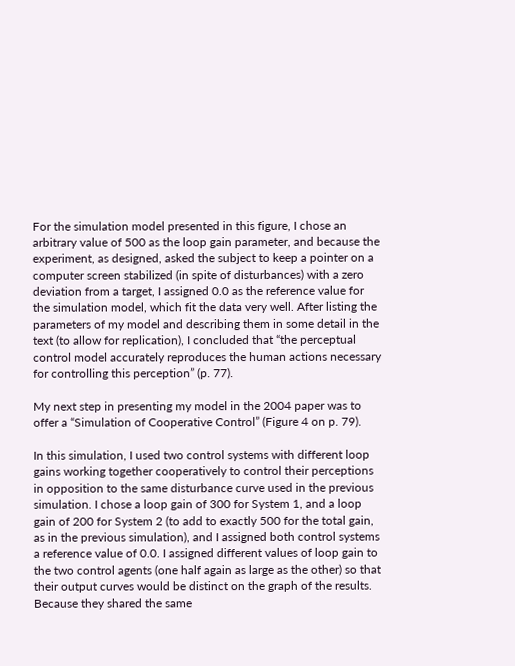For the simulation model presented in this figure, I chose an arbitrary value of 500 as the loop gain parameter, and because the experiment, as designed, asked the subject to keep a pointer on a computer screen stabilized (in spite of disturbances) with a zero deviation from a target, I assigned 0.0 as the reference value for the simulation model, which fit the data very well. After listing the parameters of my model and describing them in some detail in the text (to allow for replication), I concluded that “the perceptual control model accurately reproduces the human actions necessary for controlling this perception” (p. 77).

My next step in presenting my model in the 2004 paper was to offer a “Simulation of Cooperative Control” (Figure 4 on p. 79).

In this simulation, I used two control systems with different loop gains working together cooperatively to control their perceptions in opposition to the same disturbance curve used in the previous simulation. I chose a loop gain of 300 for System 1, and a loop gain of 200 for System 2 (to add to exactly 500 for the total gain, as in the previous simulation), and I assigned both control systems a reference value of 0.0. I assigned different values of loop gain to the two control agents (one half again as large as the other) so that their output curves would be distinct on the graph of the results. Because they shared the same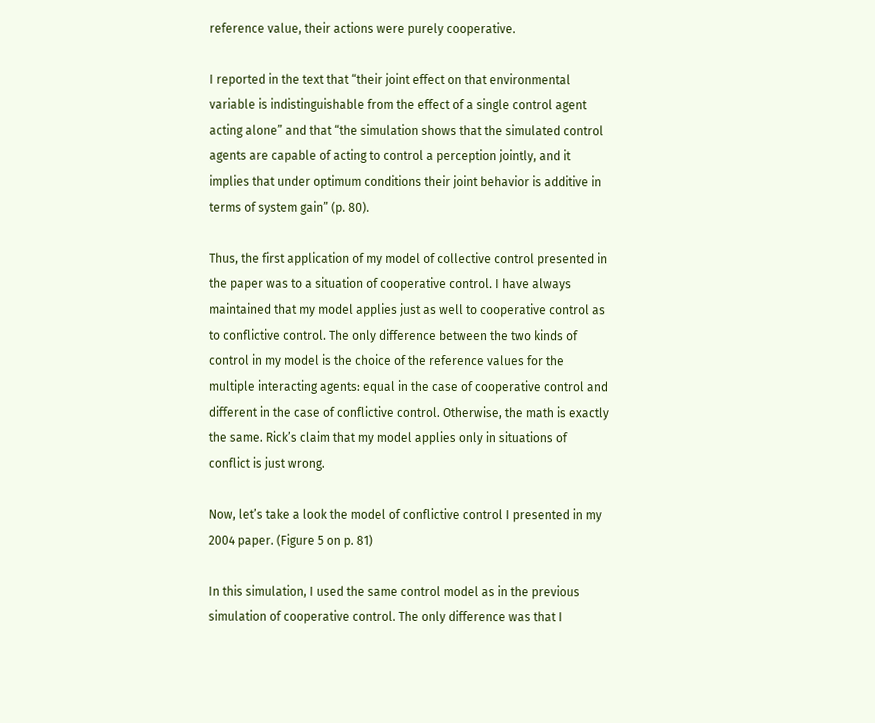reference value, their actions were purely cooperative.

I reported in the text that “their joint effect on that environmental variable is indistinguishable from the effect of a single control agent acting alone” and that “the simulation shows that the simulated control agents are capable of acting to control a perception jointly, and it implies that under optimum conditions their joint behavior is additive in terms of system gain” (p. 80).

Thus, the first application of my model of collective control presented in the paper was to a situation of cooperative control. I have always maintained that my model applies just as well to cooperative control as to conflictive control. The only difference between the two kinds of control in my model is the choice of the reference values for the multiple interacting agents: equal in the case of cooperative control and different in the case of conflictive control. Otherwise, the math is exactly the same. Rick’s claim that my model applies only in situations of conflict is just wrong.

Now, let’s take a look the model of conflictive control I presented in my 2004 paper. (Figure 5 on p. 81)

In this simulation, I used the same control model as in the previous simulation of cooperative control. The only difference was that I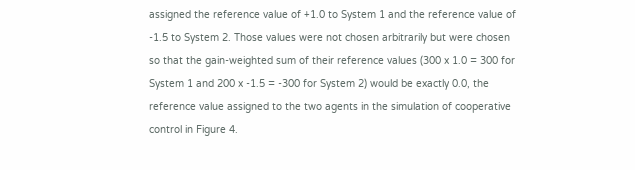assigned the reference value of +1.0 to System 1 and the reference value of -1.5 to System 2. Those values were not chosen arbitrarily but were chosen so that the gain-weighted sum of their reference values (300 x 1.0 = 300 for System 1 and 200 x -1.5 = -300 for System 2) would be exactly 0.0, the reference value assigned to the two agents in the simulation of cooperative control in Figure 4.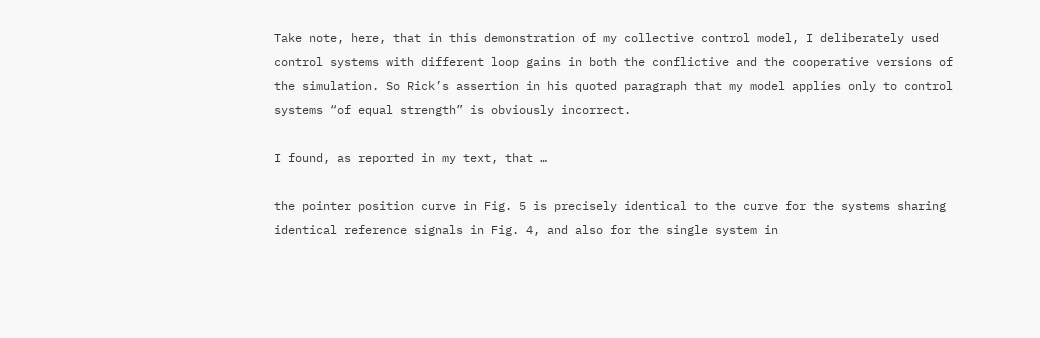Take note, here, that in this demonstration of my collective control model, I deliberately used control systems with different loop gains in both the conflictive and the cooperative versions of the simulation. So Rick’s assertion in his quoted paragraph that my model applies only to control systems “of equal strength” is obviously incorrect.

I found, as reported in my text, that …

the pointer position curve in Fig. 5 is precisely identical to the curve for the systems sharing identical reference signals in Fig. 4, and also for the single system in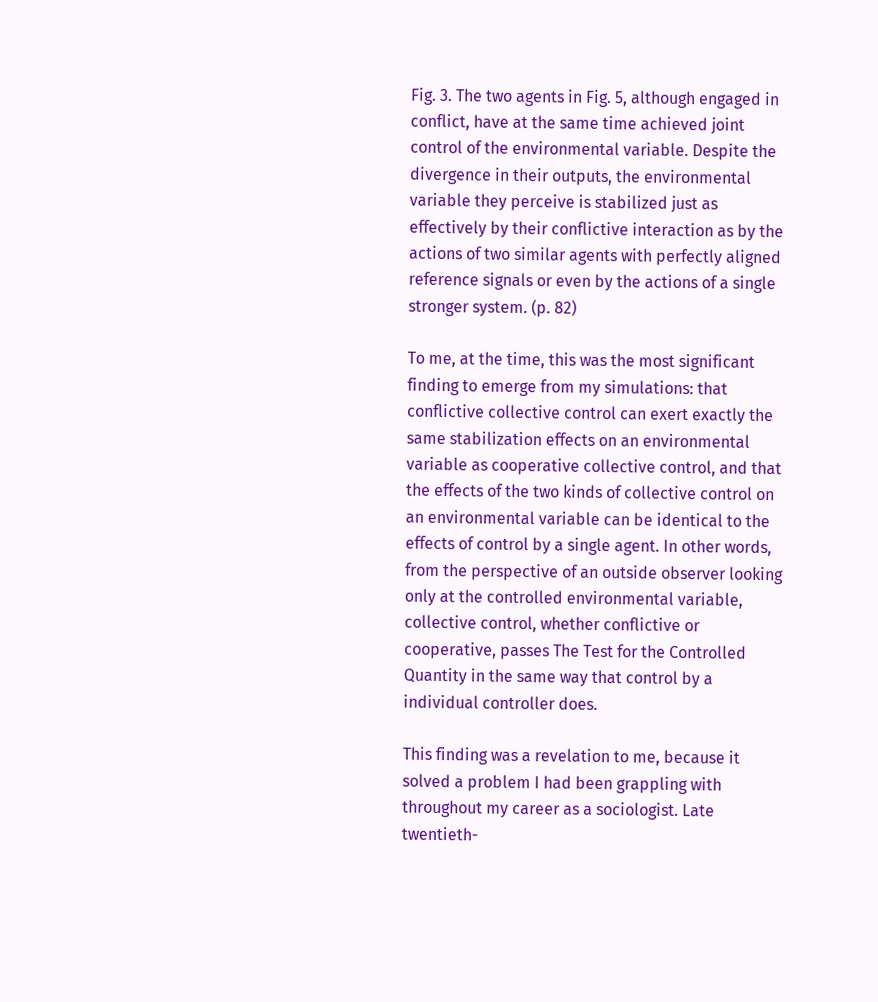Fig. 3. The two agents in Fig. 5, although engaged in conflict, have at the same time achieved joint control of the environmental variable. Despite the divergence in their outputs, the environmental variable they perceive is stabilized just as effectively by their conflictive interaction as by the actions of two similar agents with perfectly aligned reference signals or even by the actions of a single stronger system. (p. 82)

To me, at the time, this was the most significant finding to emerge from my simulations: that conflictive collective control can exert exactly the same stabilization effects on an environmental variable as cooperative collective control, and that the effects of the two kinds of collective control on an environmental variable can be identical to the effects of control by a single agent. In other words, from the perspective of an outside observer looking only at the controlled environmental variable, collective control, whether conflictive or cooperative, passes The Test for the Controlled Quantity in the same way that control by a individual controller does.

This finding was a revelation to me, because it solved a problem I had been grappling with throughout my career as a sociologist. Late twentieth-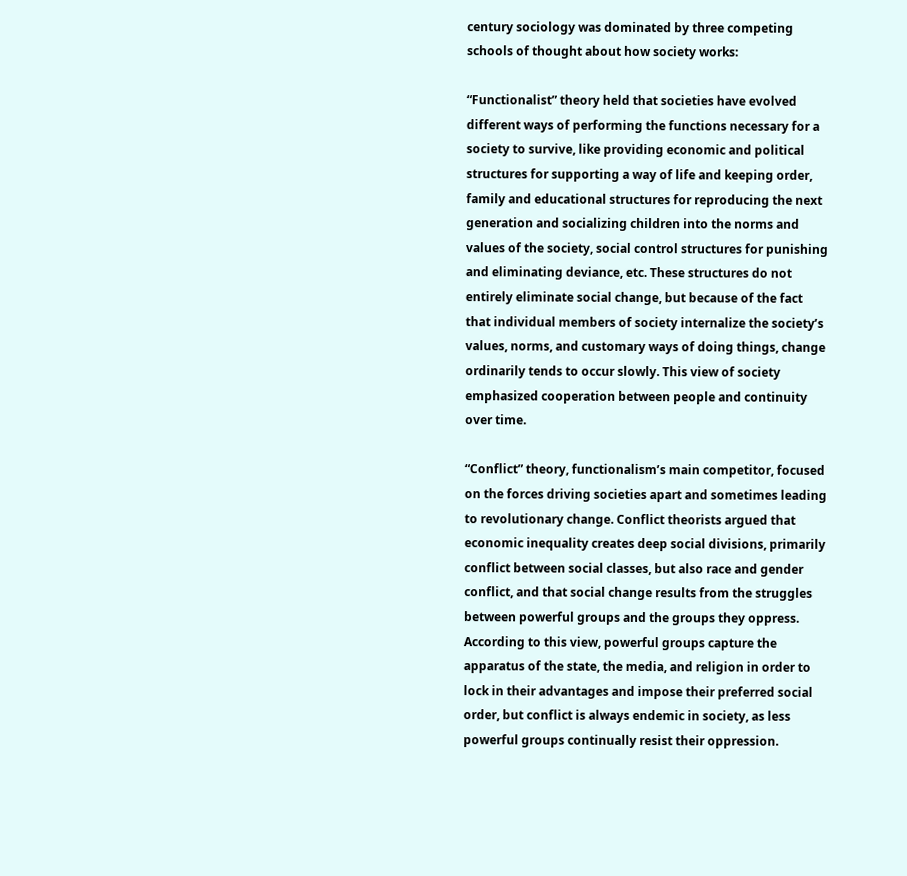century sociology was dominated by three competing schools of thought about how society works:

“Functionalist” theory held that societies have evolved different ways of performing the functions necessary for a society to survive, like providing economic and political structures for supporting a way of life and keeping order, family and educational structures for reproducing the next generation and socializing children into the norms and values of the society, social control structures for punishing and eliminating deviance, etc. These structures do not entirely eliminate social change, but because of the fact that individual members of society internalize the society’s values, norms, and customary ways of doing things, change ordinarily tends to occur slowly. This view of society emphasized cooperation between people and continuity over time.

“Conflict” theory, functionalism’s main competitor, focused on the forces driving societies apart and sometimes leading to revolutionary change. Conflict theorists argued that economic inequality creates deep social divisions, primarily conflict between social classes, but also race and gender conflict, and that social change results from the struggles between powerful groups and the groups they oppress. According to this view, powerful groups capture the apparatus of the state, the media, and religion in order to lock in their advantages and impose their preferred social order, but conflict is always endemic in society, as less powerful groups continually resist their oppression.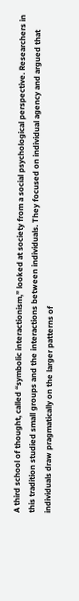A third school of thought, called “symbolic interactionism,” looked at society from a social psychological perspective. Researchers in this tradition studied small groups and the interactions between individuals. They focused on individual agency and argued that individuals draw pragmatically on the larger patterns of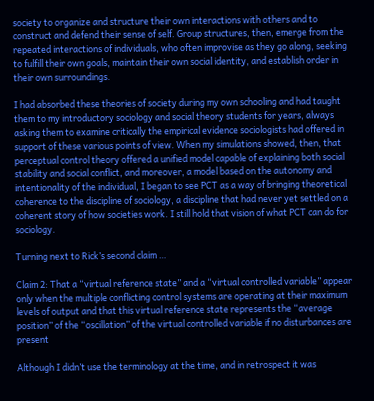society to organize and structure their own interactions with others and to construct and defend their sense of self. Group structures, then, emerge from the repeated interactions of individuals, who often improvise as they go along, seeking to fulfill their own goals, maintain their own social identity, and establish order in their own surroundings.

I had absorbed these theories of society during my own schooling and had taught them to my introductory sociology and social theory students for years, always asking them to examine critically the empirical evidence sociologists had offered in support of these various points of view. When my simulations showed, then, that perceptual control theory offered a unified model capable of explaining both social stability and social conflict, and moreover, a model based on the autonomy and intentionality of the individual, I began to see PCT as a way of bringing theoretical coherence to the discipline of sociology, a discipline that had never yet settled on a coherent story of how societies work. I still hold that vision of what PCT can do for sociology.

Turning next to Rick’s second claim …

Claim 2: That a “virtual reference state” and a “virtual controlled variable” appear only when the multiple conflicting control systems are operating at their maximum levels of output and that this virtual reference state represents the “average position” of the “oscillation” of the virtual controlled variable if no disturbances are present

Although I didn’t use the terminology at the time, and in retrospect it was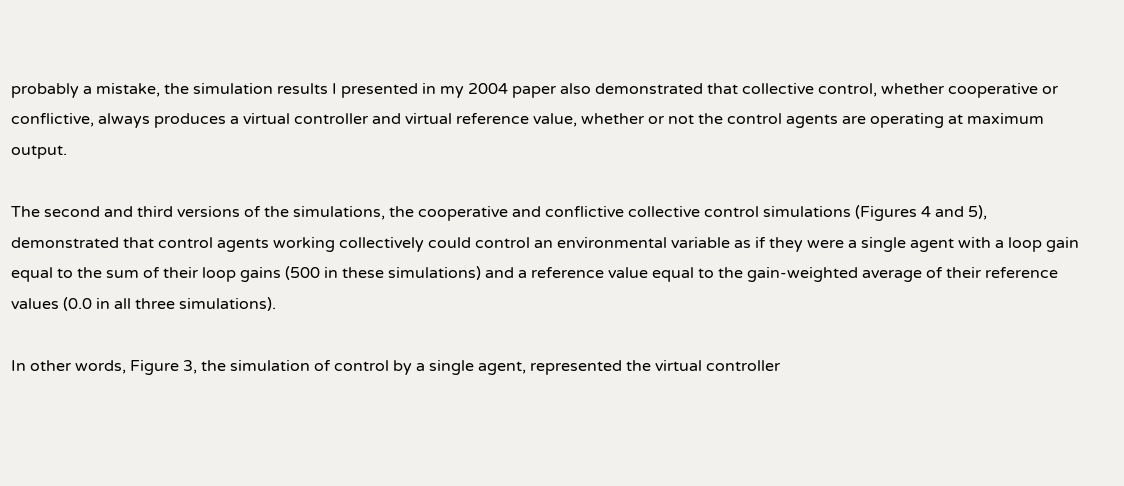probably a mistake, the simulation results I presented in my 2004 paper also demonstrated that collective control, whether cooperative or conflictive, always produces a virtual controller and virtual reference value, whether or not the control agents are operating at maximum output.

The second and third versions of the simulations, the cooperative and conflictive collective control simulations (Figures 4 and 5), demonstrated that control agents working collectively could control an environmental variable as if they were a single agent with a loop gain equal to the sum of their loop gains (500 in these simulations) and a reference value equal to the gain-weighted average of their reference values (0.0 in all three simulations).

In other words, Figure 3, the simulation of control by a single agent, represented the virtual controller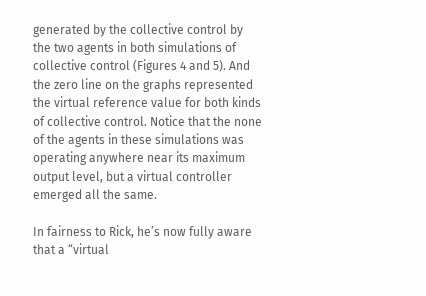generated by the collective control by the two agents in both simulations of collective control (Figures 4 and 5). And the zero line on the graphs represented the virtual reference value for both kinds of collective control. Notice that the none of the agents in these simulations was operating anywhere near its maximum output level, but a virtual controller emerged all the same.

In fairness to Rick, he’s now fully aware that a “virtual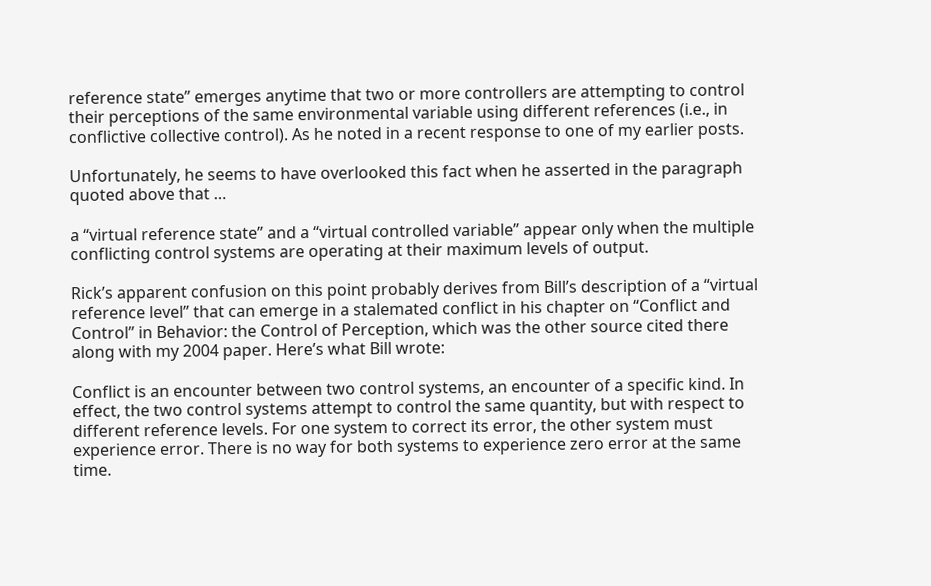reference state” emerges anytime that two or more controllers are attempting to control their perceptions of the same environmental variable using different references (i.e., in conflictive collective control). As he noted in a recent response to one of my earlier posts.

Unfortunately, he seems to have overlooked this fact when he asserted in the paragraph quoted above that …

a “virtual reference state” and a “virtual controlled variable” appear only when the multiple conflicting control systems are operating at their maximum levels of output.

Rick’s apparent confusion on this point probably derives from Bill’s description of a “virtual reference level” that can emerge in a stalemated conflict in his chapter on “Conflict and Control” in Behavior: the Control of Perception, which was the other source cited there along with my 2004 paper. Here’s what Bill wrote:

Conflict is an encounter between two control systems, an encounter of a specific kind. In effect, the two control systems attempt to control the same quantity, but with respect to different reference levels. For one system to correct its error, the other system must experience error. There is no way for both systems to experience zero error at the same time.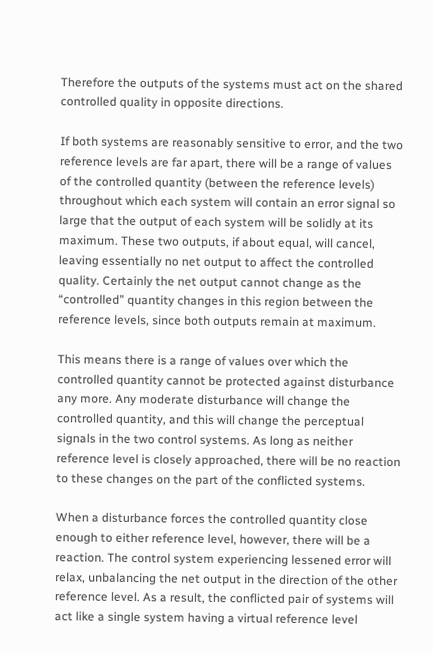Therefore the outputs of the systems must act on the shared controlled quality in opposite directions.

If both systems are reasonably sensitive to error, and the two reference levels are far apart, there will be a range of values of the controlled quantity (between the reference levels) throughout which each system will contain an error signal so large that the output of each system will be solidly at its maximum. These two outputs, if about equal, will cancel, leaving essentially no net output to affect the controlled quality. Certainly the net output cannot change as the “controlled” quantity changes in this region between the reference levels, since both outputs remain at maximum.

This means there is a range of values over which the controlled quantity cannot be protected against disturbance any more. Any moderate disturbance will change the controlled quantity, and this will change the perceptual signals in the two control systems. As long as neither reference level is closely approached, there will be no reaction to these changes on the part of the conflicted systems.

When a disturbance forces the controlled quantity close enough to either reference level, however, there will be a reaction. The control system experiencing lessened error will relax, unbalancing the net output in the direction of the other reference level. As a result, the conflicted pair of systems will act like a single system having a virtual reference level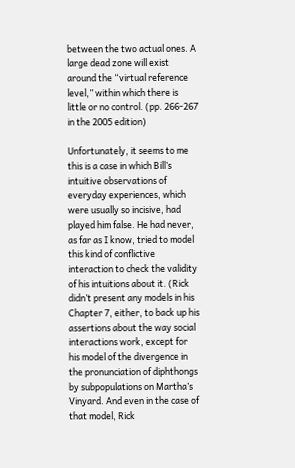between the two actual ones. A large dead zone will exist around the “virtual reference level,” within which there is little or no control. (pp. 266-267 in the 2005 edition)

Unfortunately, it seems to me this is a case in which Bill’s intuitive observations of everyday experiences, which were usually so incisive, had played him false. He had never, as far as I know, tried to model this kind of conflictive interaction to check the validity of his intuitions about it. (Rick didn’t present any models in his Chapter 7, either, to back up his assertions about the way social interactions work, except for his model of the divergence in the pronunciation of diphthongs by subpopulations on Martha’s Vinyard. And even in the case of that model, Rick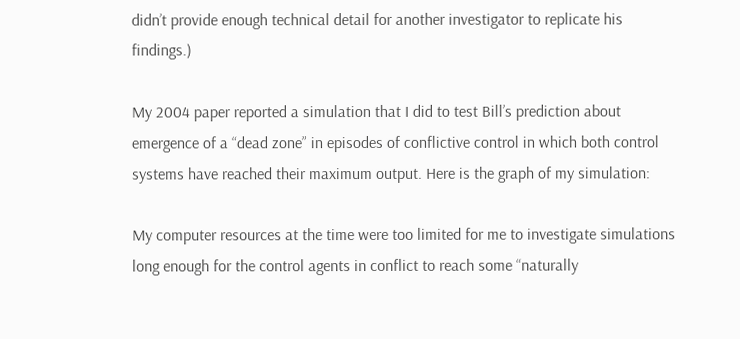didn’t provide enough technical detail for another investigator to replicate his findings.)

My 2004 paper reported a simulation that I did to test Bill’s prediction about emergence of a “dead zone” in episodes of conflictive control in which both control systems have reached their maximum output. Here is the graph of my simulation:

My computer resources at the time were too limited for me to investigate simulations long enough for the control agents in conflict to reach some “naturally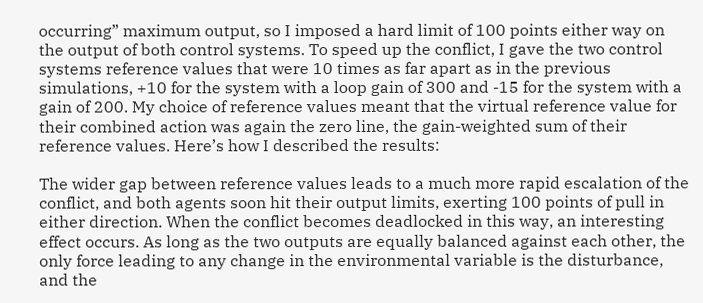occurring” maximum output, so I imposed a hard limit of 100 points either way on the output of both control systems. To speed up the conflict, I gave the two control systems reference values that were 10 times as far apart as in the previous simulations, +10 for the system with a loop gain of 300 and -15 for the system with a gain of 200. My choice of reference values meant that the virtual reference value for their combined action was again the zero line, the gain-weighted sum of their reference values. Here’s how I described the results:

The wider gap between reference values leads to a much more rapid escalation of the conflict, and both agents soon hit their output limits, exerting 100 points of pull in either direction. When the conflict becomes deadlocked in this way, an interesting effect occurs. As long as the two outputs are equally balanced against each other, the only force leading to any change in the environmental variable is the disturbance, and the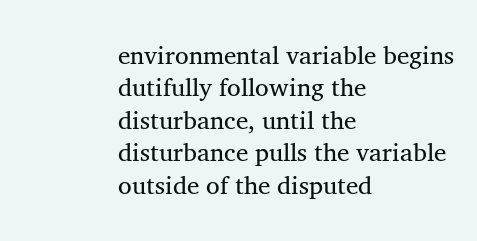environmental variable begins dutifully following the disturbance, until the disturbance pulls the variable outside of the disputed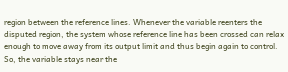region between the reference lines. Whenever the variable reenters the disputed region, the system whose reference line has been crossed can relax enough to move away from its output limit and thus begin again to control. So, the variable stays near the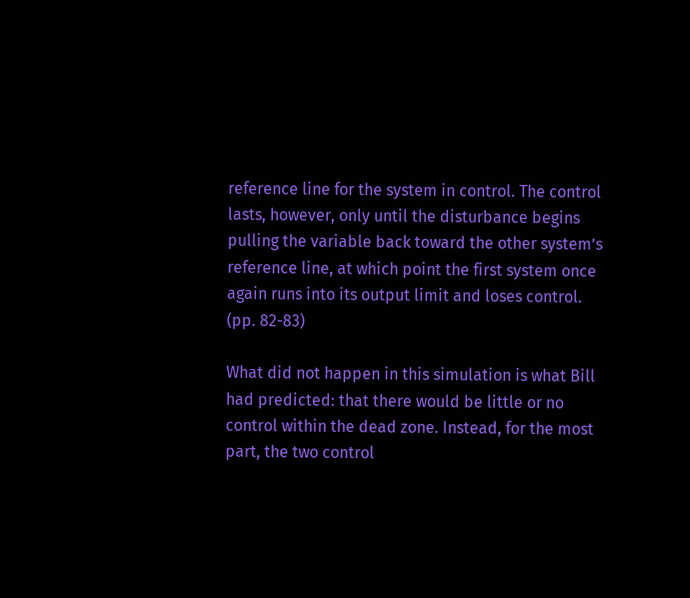reference line for the system in control. The control lasts, however, only until the disturbance begins pulling the variable back toward the other system’s reference line, at which point the first system once again runs into its output limit and loses control. (pp. 82-83)

What did not happen in this simulation is what Bill had predicted: that there would be little or no control within the dead zone. Instead, for the most part, the two control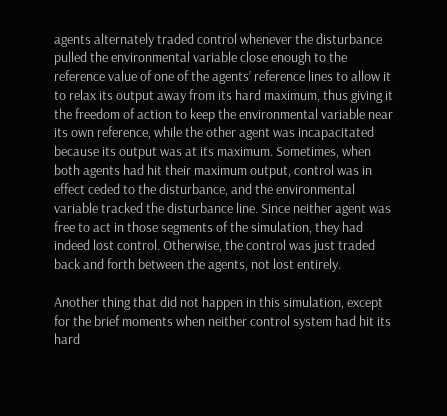agents alternately traded control whenever the disturbance pulled the environmental variable close enough to the reference value of one of the agents’ reference lines to allow it to relax its output away from its hard maximum, thus giving it the freedom of action to keep the environmental variable near its own reference, while the other agent was incapacitated because its output was at its maximum. Sometimes, when both agents had hit their maximum output, control was in effect ceded to the disturbance, and the environmental variable tracked the disturbance line. Since neither agent was free to act in those segments of the simulation, they had indeed lost control. Otherwise, the control was just traded back and forth between the agents, not lost entirely.

Another thing that did not happen in this simulation, except for the brief moments when neither control system had hit its hard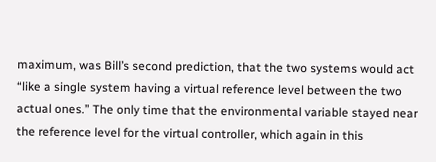maximum, was Bill’s second prediction, that the two systems would act “like a single system having a virtual reference level between the two actual ones.” The only time that the environmental variable stayed near the reference level for the virtual controller, which again in this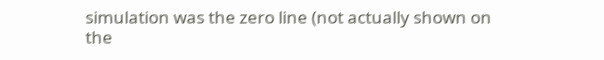simulation was the zero line (not actually shown on the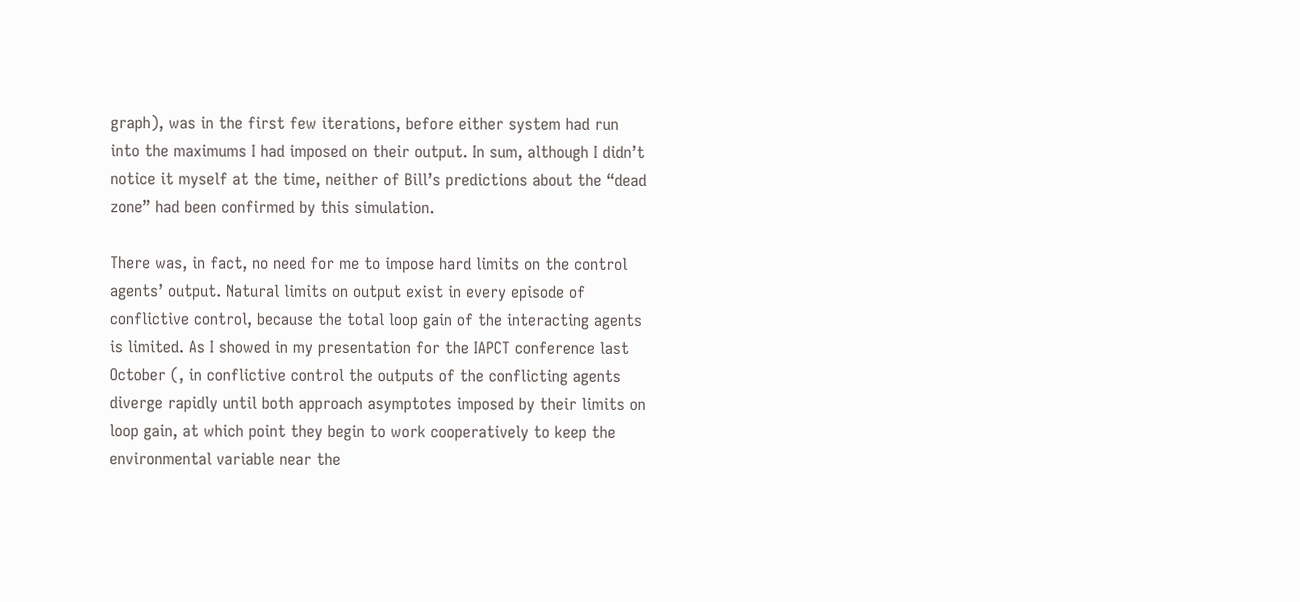graph), was in the first few iterations, before either system had run into the maximums I had imposed on their output. In sum, although I didn’t notice it myself at the time, neither of Bill’s predictions about the “dead zone” had been confirmed by this simulation.

There was, in fact, no need for me to impose hard limits on the control agents’ output. Natural limits on output exist in every episode of conflictive control, because the total loop gain of the interacting agents is limited. As I showed in my presentation for the IAPCT conference last October (, in conflictive control the outputs of the conflicting agents diverge rapidly until both approach asymptotes imposed by their limits on loop gain, at which point they begin to work cooperatively to keep the environmental variable near the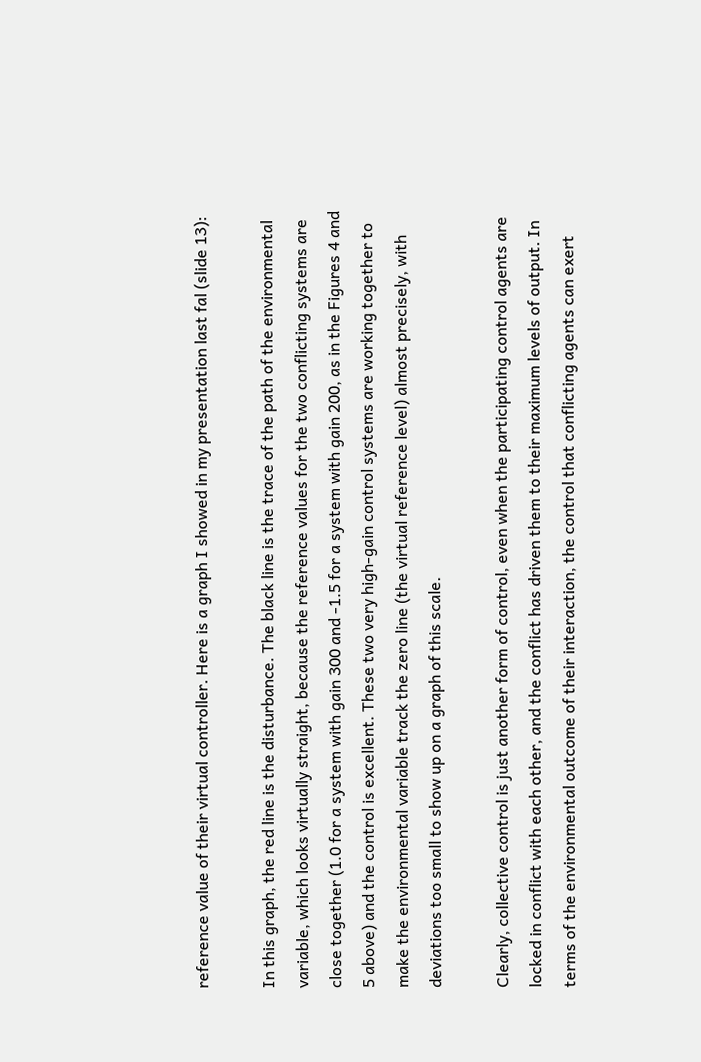reference value of their virtual controller. Here is a graph I showed in my presentation last fal (slide 13):

In this graph, the red line is the disturbance. The black line is the trace of the path of the environmental variable, which looks virtually straight, because the reference values for the two conflicting systems are close together (1.0 for a system with gain 300 and -1.5 for a system with gain 200, as in the Figures 4 and 5 above) and the control is excellent. These two very high-gain control systems are working together to make the environmental variable track the zero line (the virtual reference level) almost precisely, with deviations too small to show up on a graph of this scale.

Clearly, collective control is just another form of control, even when the participating control agents are locked in conflict with each other, and the conflict has driven them to their maximum levels of output. In terms of the environmental outcome of their interaction, the control that conflicting agents can exert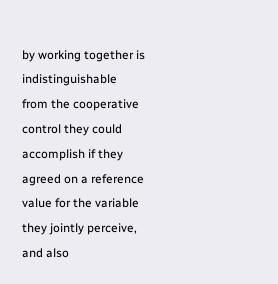by working together is indistinguishable from the cooperative control they could accomplish if they agreed on a reference value for the variable they jointly perceive, and also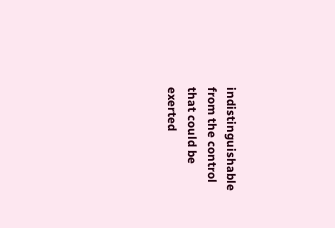indistinguishable from the control that could be exerted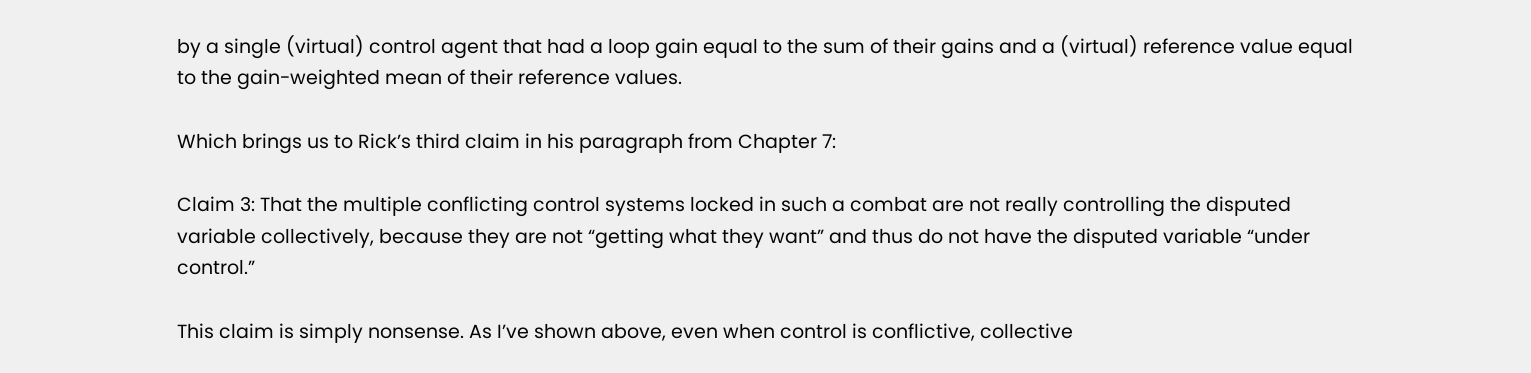by a single (virtual) control agent that had a loop gain equal to the sum of their gains and a (virtual) reference value equal to the gain-weighted mean of their reference values.

Which brings us to Rick’s third claim in his paragraph from Chapter 7:

Claim 3: That the multiple conflicting control systems locked in such a combat are not really controlling the disputed variable collectively, because they are not “getting what they want” and thus do not have the disputed variable “under control.”

This claim is simply nonsense. As I’ve shown above, even when control is conflictive, collective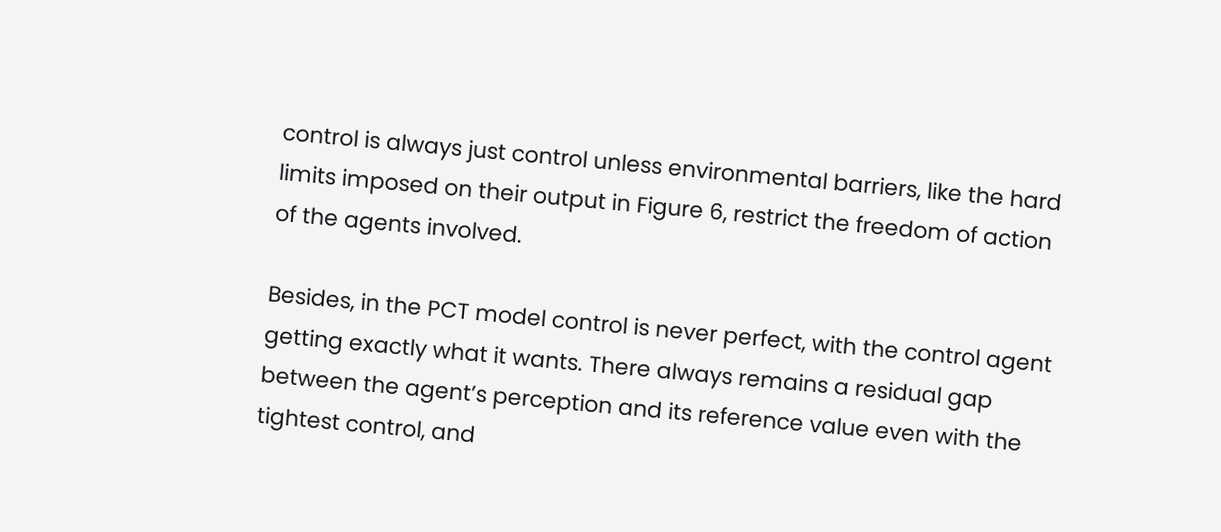control is always just control unless environmental barriers, like the hard limits imposed on their output in Figure 6, restrict the freedom of action of the agents involved.

Besides, in the PCT model control is never perfect, with the control agent getting exactly what it wants. There always remains a residual gap between the agent’s perception and its reference value even with the tightest control, and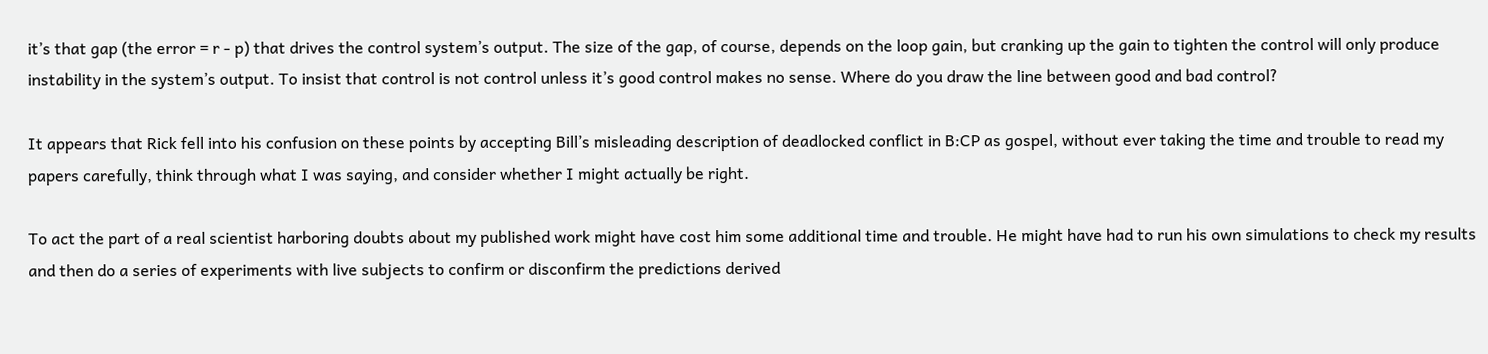it’s that gap (the error = r - p) that drives the control system’s output. The size of the gap, of course, depends on the loop gain, but cranking up the gain to tighten the control will only produce instability in the system’s output. To insist that control is not control unless it’s good control makes no sense. Where do you draw the line between good and bad control?

It appears that Rick fell into his confusion on these points by accepting Bill’s misleading description of deadlocked conflict in B:CP as gospel, without ever taking the time and trouble to read my papers carefully, think through what I was saying, and consider whether I might actually be right.

To act the part of a real scientist harboring doubts about my published work might have cost him some additional time and trouble. He might have had to run his own simulations to check my results and then do a series of experiments with live subjects to confirm or disconfirm the predictions derived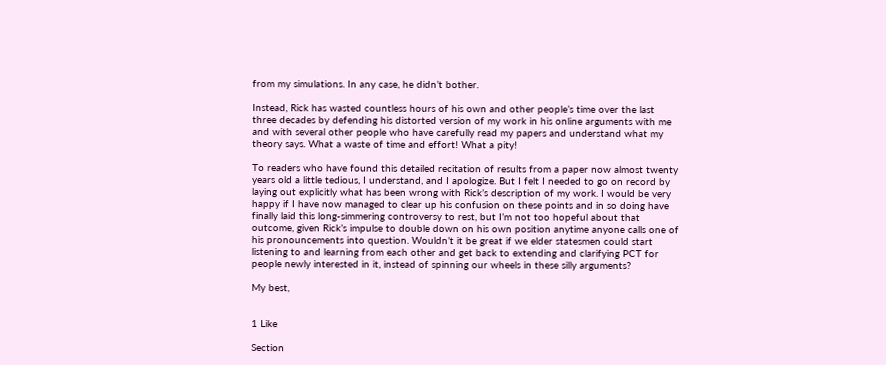from my simulations. In any case, he didn’t bother.

Instead, Rick has wasted countless hours of his own and other people’s time over the last three decades by defending his distorted version of my work in his online arguments with me and with several other people who have carefully read my papers and understand what my theory says. What a waste of time and effort! What a pity!

To readers who have found this detailed recitation of results from a paper now almost twenty years old a little tedious, I understand, and I apologize. But I felt I needed to go on record by laying out explicitly what has been wrong with Rick’s description of my work. I would be very happy if I have now managed to clear up his confusion on these points and in so doing have finally laid this long-simmering controversy to rest, but I’m not too hopeful about that outcome, given Rick’s impulse to double down on his own position anytime anyone calls one of his pronouncements into question. Wouldn’t it be great if we elder statesmen could start listening to and learning from each other and get back to extending and clarifying PCT for people newly interested in it, instead of spinning our wheels in these silly arguments?

My best,


1 Like

Section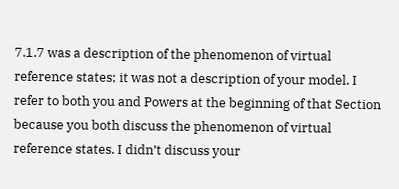7.1.7 was a description of the phenomenon of virtual reference states; it was not a description of your model. I refer to both you and Powers at the beginning of that Section because you both discuss the phenomenon of virtual reference states. I didn’t discuss your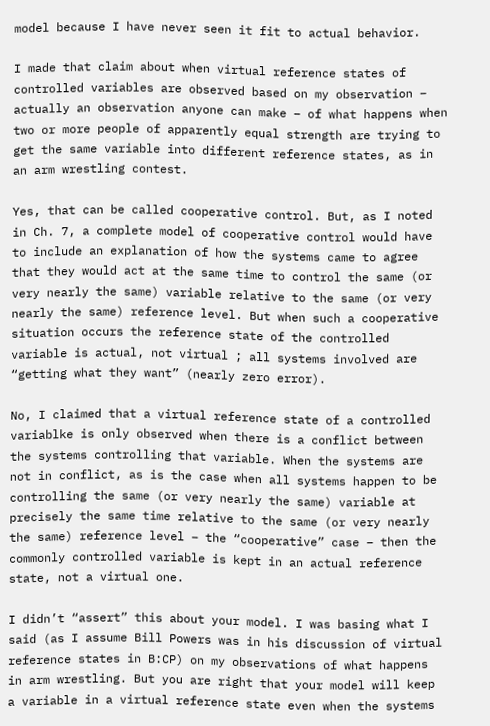model because I have never seen it fit to actual behavior.

I made that claim about when virtual reference states of controlled variables are observed based on my observation – actually an observation anyone can make – of what happens when two or more people of apparently equal strength are trying to get the same variable into different reference states, as in an arm wrestling contest.

Yes, that can be called cooperative control. But, as I noted in Ch. 7, a complete model of cooperative control would have to include an explanation of how the systems came to agree that they would act at the same time to control the same (or very nearly the same) variable relative to the same (or very nearly the same) reference level. But when such a cooperative situation occurs the reference state of the controlled variable is actual, not virtual ; all systems involved are “getting what they want” (nearly zero error).

No, I claimed that a virtual reference state of a controlled variablke is only observed when there is a conflict between the systems controlling that variable. When the systems are not in conflict, as is the case when all systems happen to be controlling the same (or very nearly the same) variable at precisely the same time relative to the same (or very nearly the same) reference level – the “cooperative” case – then the commonly controlled variable is kept in an actual reference state, not a virtual one.

I didn’t “assert” this about your model. I was basing what I said (as I assume Bill Powers was in his discussion of virtual reference states in B:CP) on my observations of what happens in arm wrestling. But you are right that your model will keep a variable in a virtual reference state even when the systems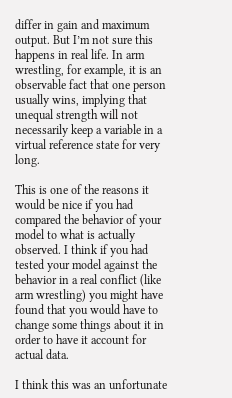differ in gain and maximum output. But I’m not sure this happens in real life. In arm wrestling, for example, it is an observable fact that one person usually wins, implying that unequal strength will not necessarily keep a variable in a virtual reference state for very long.

This is one of the reasons it would be nice if you had compared the behavior of your model to what is actually observed. I think if you had tested your model against the behavior in a real conflict (like arm wrestling) you might have found that you would have to change some things about it in order to have it account for actual data.

I think this was an unfortunate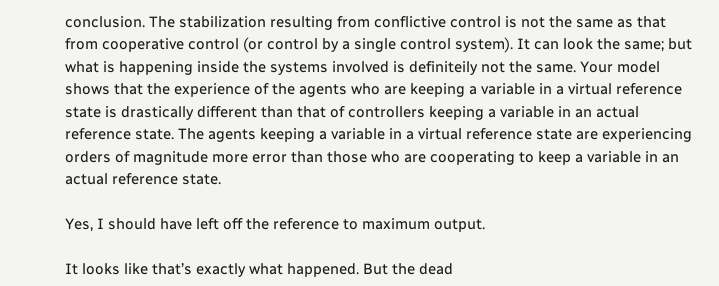conclusion. The stabilization resulting from conflictive control is not the same as that from cooperative control (or control by a single control system). It can look the same; but what is happening inside the systems involved is definiteily not the same. Your model shows that the experience of the agents who are keeping a variable in a virtual reference state is drastically different than that of controllers keeping a variable in an actual reference state. The agents keeping a variable in a virtual reference state are experiencing orders of magnitude more error than those who are cooperating to keep a variable in an actual reference state.

Yes, I should have left off the reference to maximum output.

It looks like that’s exactly what happened. But the dead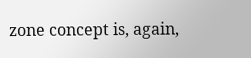zone concept is, again,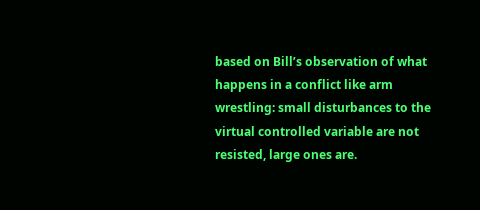based on Bill’s observation of what happens in a conflict like arm wrestling: small disturbances to the virtual controlled variable are not resisted, large ones are.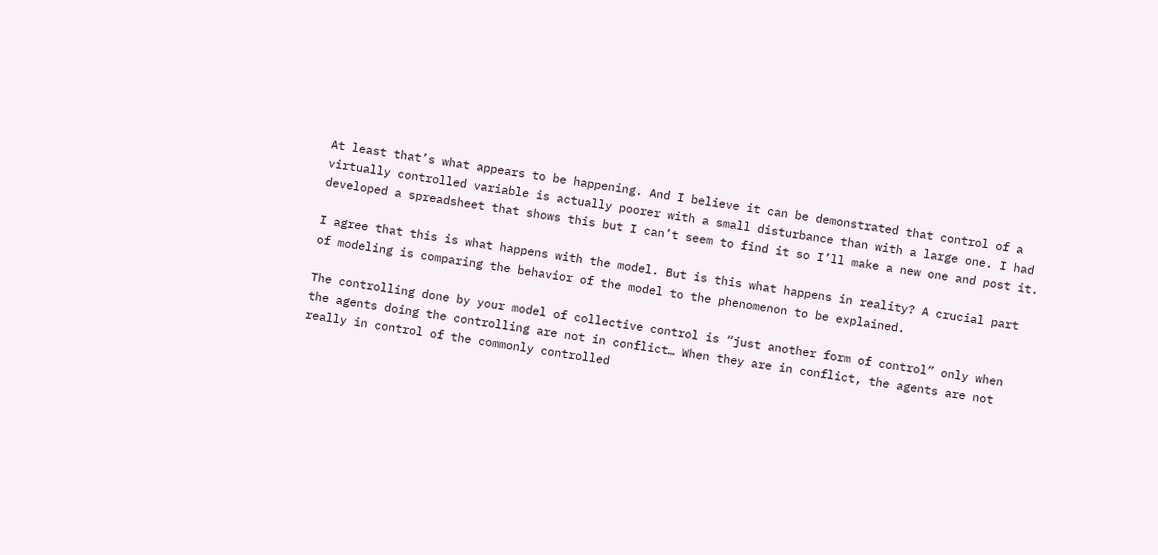At least that’s what appears to be happening. And I believe it can be demonstrated that control of a virtually controlled variable is actually poorer with a small disturbance than with a large one. I had developed a spreadsheet that shows this but I can’t seem to find it so I’ll make a new one and post it.

I agree that this is what happens with the model. But is this what happens in reality? A crucial part of modeling is comparing the behavior of the model to the phenomenon to be explained.

The controlling done by your model of collective control is “just another form of control” only when the agents doing the controlling are not in conflict… When they are in conflict, the agents are not really in control of the commonly controlled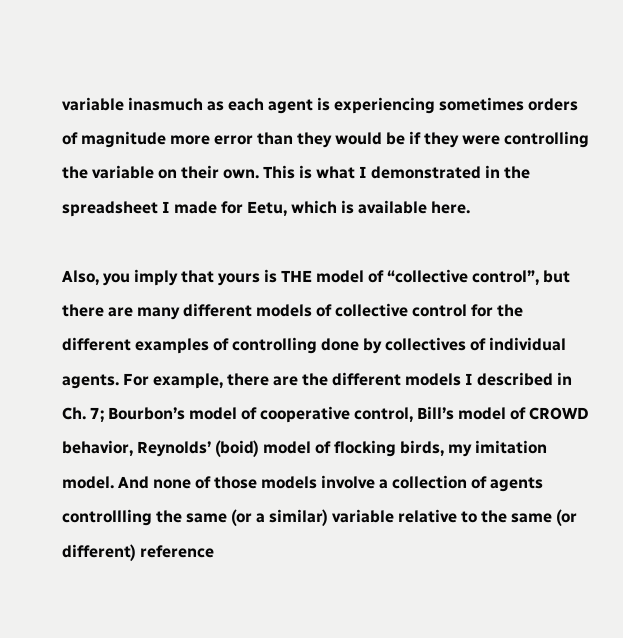variable inasmuch as each agent is experiencing sometimes orders of magnitude more error than they would be if they were controlling the variable on their own. This is what I demonstrated in the spreadsheet I made for Eetu, which is available here.

Also, you imply that yours is THE model of “collective control”, but there are many different models of collective control for the different examples of controlling done by collectives of individual agents. For example, there are the different models I described in Ch. 7; Bourbon’s model of cooperative control, Bill’s model of CROWD behavior, Reynolds’ (boid) model of flocking birds, my imitation model. And none of those models involve a collection of agents controllling the same (or a similar) variable relative to the same (or different) reference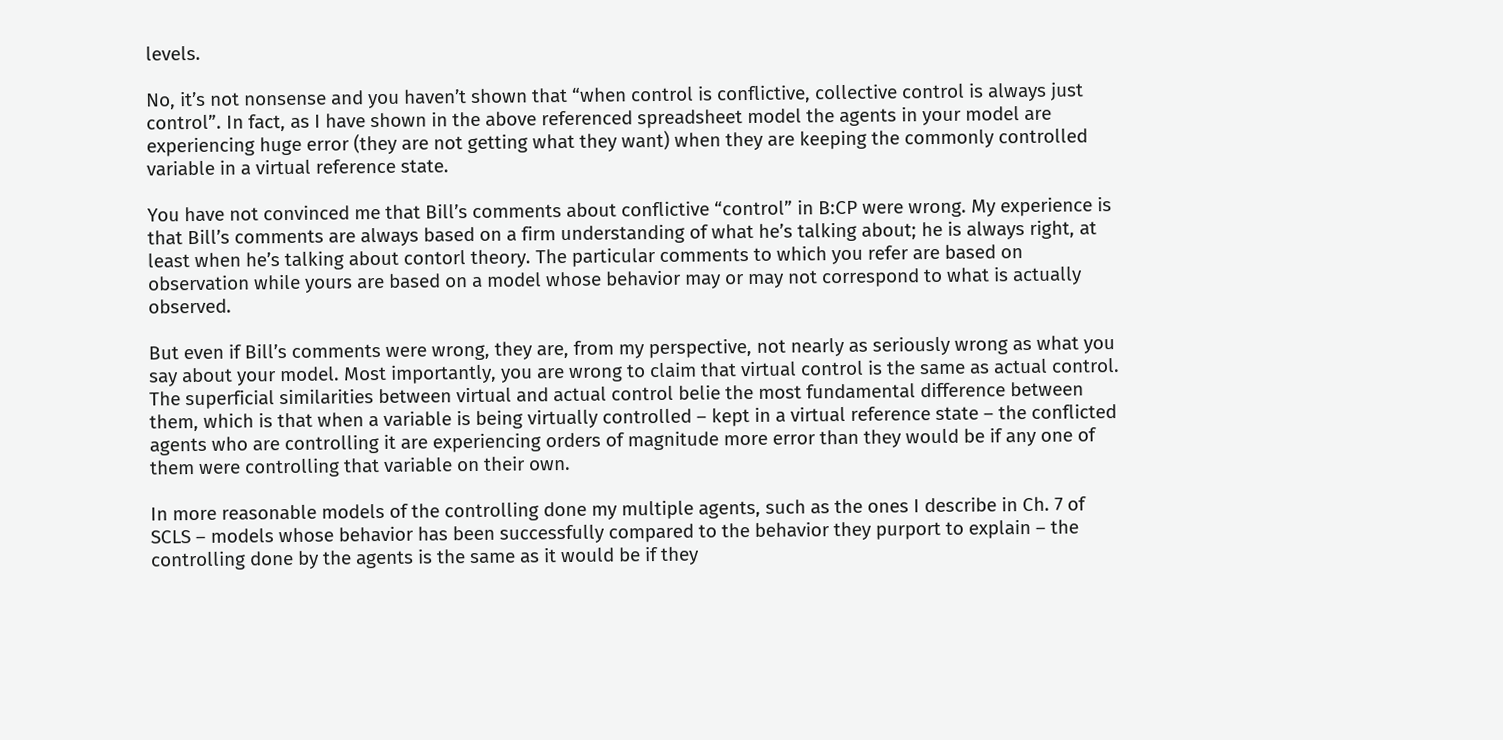levels.

No, it’s not nonsense and you haven’t shown that “when control is conflictive, collective control is always just control”. In fact, as I have shown in the above referenced spreadsheet model the agents in your model are experiencing huge error (they are not getting what they want) when they are keeping the commonly controlled variable in a virtual reference state.

You have not convinced me that Bill’s comments about conflictive “control” in B:CP were wrong. My experience is that Bill’s comments are always based on a firm understanding of what he’s talking about; he is always right, at least when he’s talking about contorl theory. The particular comments to which you refer are based on observation while yours are based on a model whose behavior may or may not correspond to what is actually observed.

But even if Bill’s comments were wrong, they are, from my perspective, not nearly as seriously wrong as what you say about your model. Most importantly, you are wrong to claim that virtual control is the same as actual control. The superficial similarities between virtual and actual control belie the most fundamental difference between them, which is that when a variable is being virtually controlled – kept in a virtual reference state – the conflicted agents who are controlling it are experiencing orders of magnitude more error than they would be if any one of them were controlling that variable on their own.

In more reasonable models of the controlling done my multiple agents, such as the ones I describe in Ch. 7 of SCLS – models whose behavior has been successfully compared to the behavior they purport to explain – the controlling done by the agents is the same as it would be if they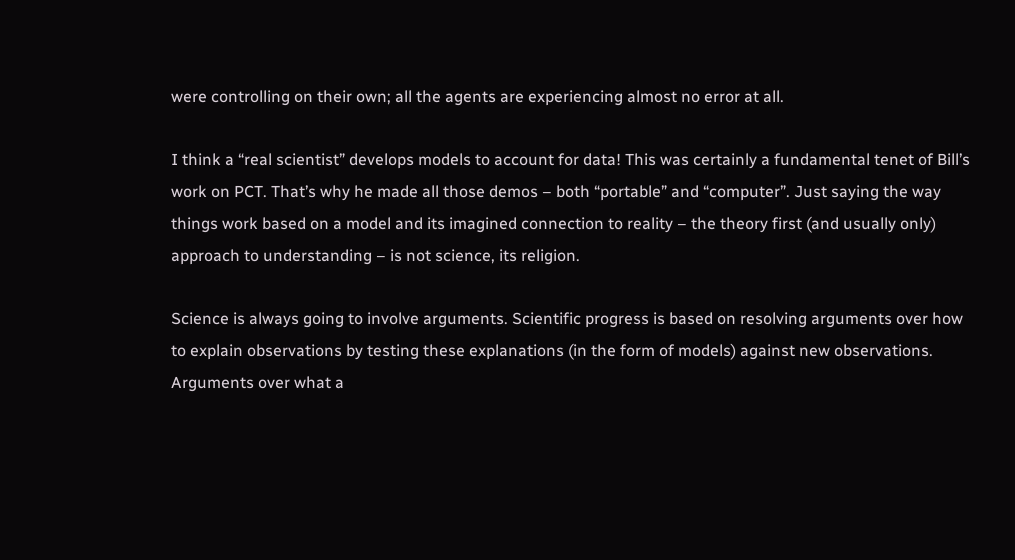were controlling on their own; all the agents are experiencing almost no error at all.

I think a “real scientist” develops models to account for data! This was certainly a fundamental tenet of Bill’s work on PCT. That’s why he made all those demos – both “portable” and “computer”. Just saying the way things work based on a model and its imagined connection to reality – the theory first (and usually only) approach to understanding – is not science, its religion.

Science is always going to involve arguments. Scientific progress is based on resolving arguments over how to explain observations by testing these explanations (in the form of models) against new observations. Arguments over what a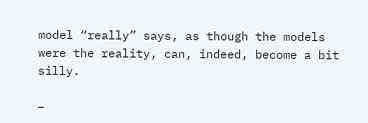model “really” says, as though the models were the reality, can, indeed, become a bit silly.

–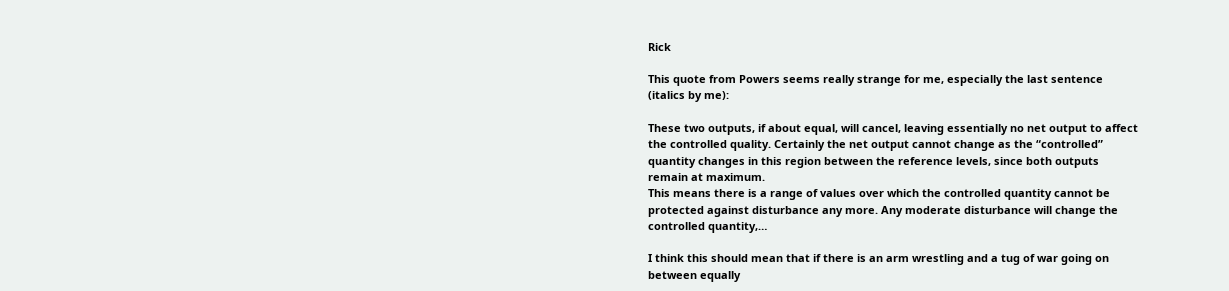Rick

This quote from Powers seems really strange for me, especially the last sentence (italics by me):

These two outputs, if about equal, will cancel, leaving essentially no net output to affect the controlled quality. Certainly the net output cannot change as the “controlled” quantity changes in this region between the reference levels, since both outputs remain at maximum.
This means there is a range of values over which the controlled quantity cannot be protected against disturbance any more. Any moderate disturbance will change the controlled quantity,…

I think this should mean that if there is an arm wrestling and a tug of war going on between equally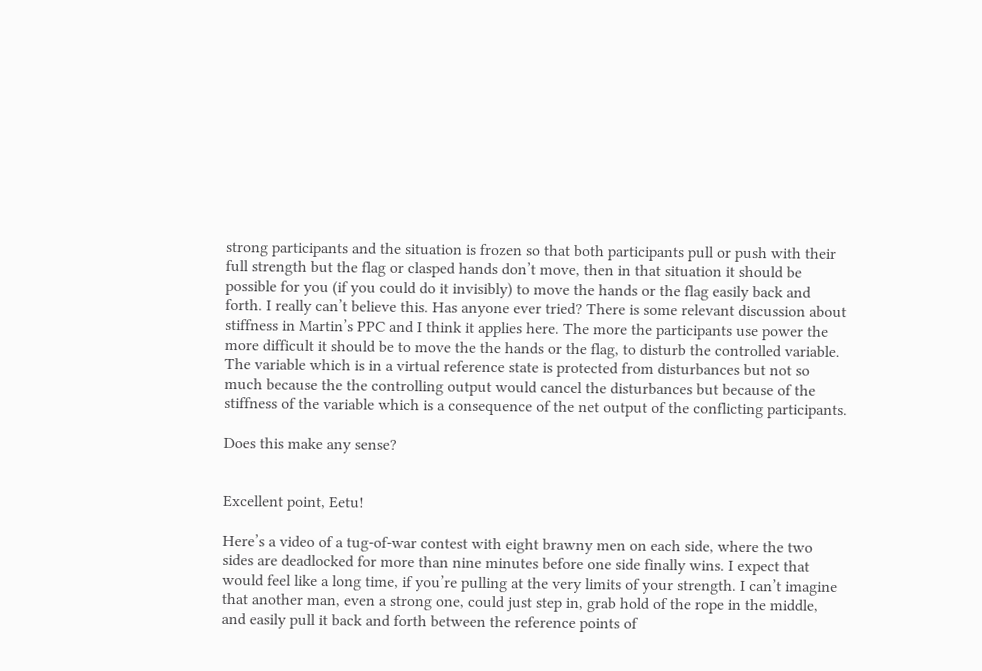strong participants and the situation is frozen so that both participants pull or push with their full strength but the flag or clasped hands don’t move, then in that situation it should be possible for you (if you could do it invisibly) to move the hands or the flag easily back and forth. I really can’t believe this. Has anyone ever tried? There is some relevant discussion about stiffness in Martin’s PPC and I think it applies here. The more the participants use power the more difficult it should be to move the the hands or the flag, to disturb the controlled variable. The variable which is in a virtual reference state is protected from disturbances but not so much because the the controlling output would cancel the disturbances but because of the stiffness of the variable which is a consequence of the net output of the conflicting participants.

Does this make any sense?


Excellent point, Eetu!

Here’s a video of a tug-of-war contest with eight brawny men on each side, where the two sides are deadlocked for more than nine minutes before one side finally wins. I expect that would feel like a long time, if you’re pulling at the very limits of your strength. I can’t imagine that another man, even a strong one, could just step in, grab hold of the rope in the middle, and easily pull it back and forth between the reference points of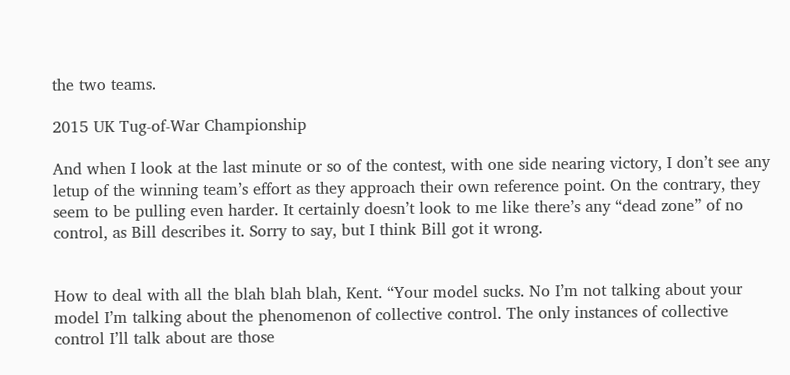the two teams.

2015 UK Tug-of-War Championship

And when I look at the last minute or so of the contest, with one side nearing victory, I don’t see any letup of the winning team’s effort as they approach their own reference point. On the contrary, they seem to be pulling even harder. It certainly doesn’t look to me like there’s any “dead zone” of no control, as Bill describes it. Sorry to say, but I think Bill got it wrong.


How to deal with all the blah blah blah, Kent. “Your model sucks. No I’m not talking about your model I’m talking about the phenomenon of collective control. The only instances of collective control I’ll talk about are those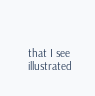that I see illustrated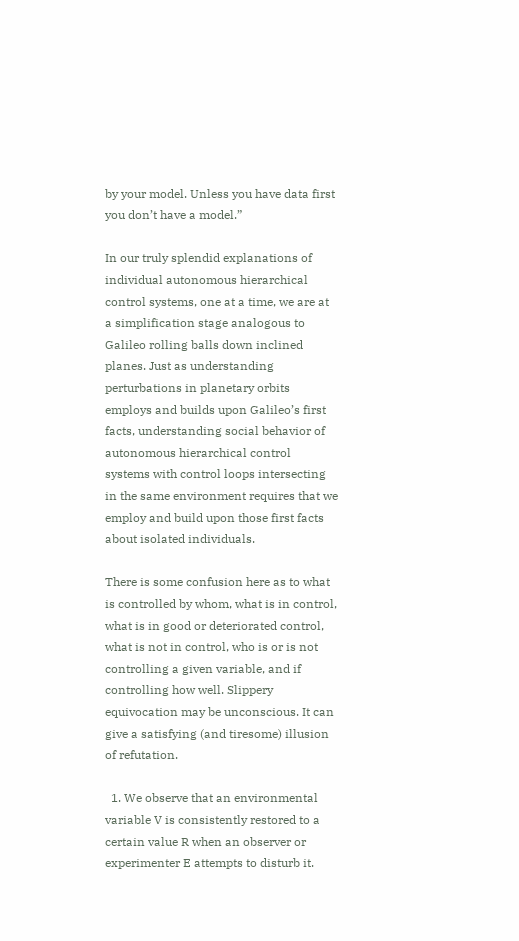by your model. Unless you have data first you don’t have a model.”

In our truly splendid explanations of individual autonomous hierarchical control systems, one at a time, we are at a simplification stage analogous to Galileo rolling balls down inclined planes. Just as understanding perturbations in planetary orbits employs and builds upon Galileo’s first facts, understanding social behavior of autonomous hierarchical control systems with control loops intersecting in the same environment requires that we employ and build upon those first facts about isolated individuals.

There is some confusion here as to what is controlled by whom, what is in control, what is in good or deteriorated control, what is not in control, who is or is not controlling a given variable, and if controlling how well. Slippery equivocation may be unconscious. It can give a satisfying (and tiresome) illusion of refutation.

  1. We observe that an environmental variable V is consistently restored to a certain value R when an observer or experimenter E attempts to disturb it.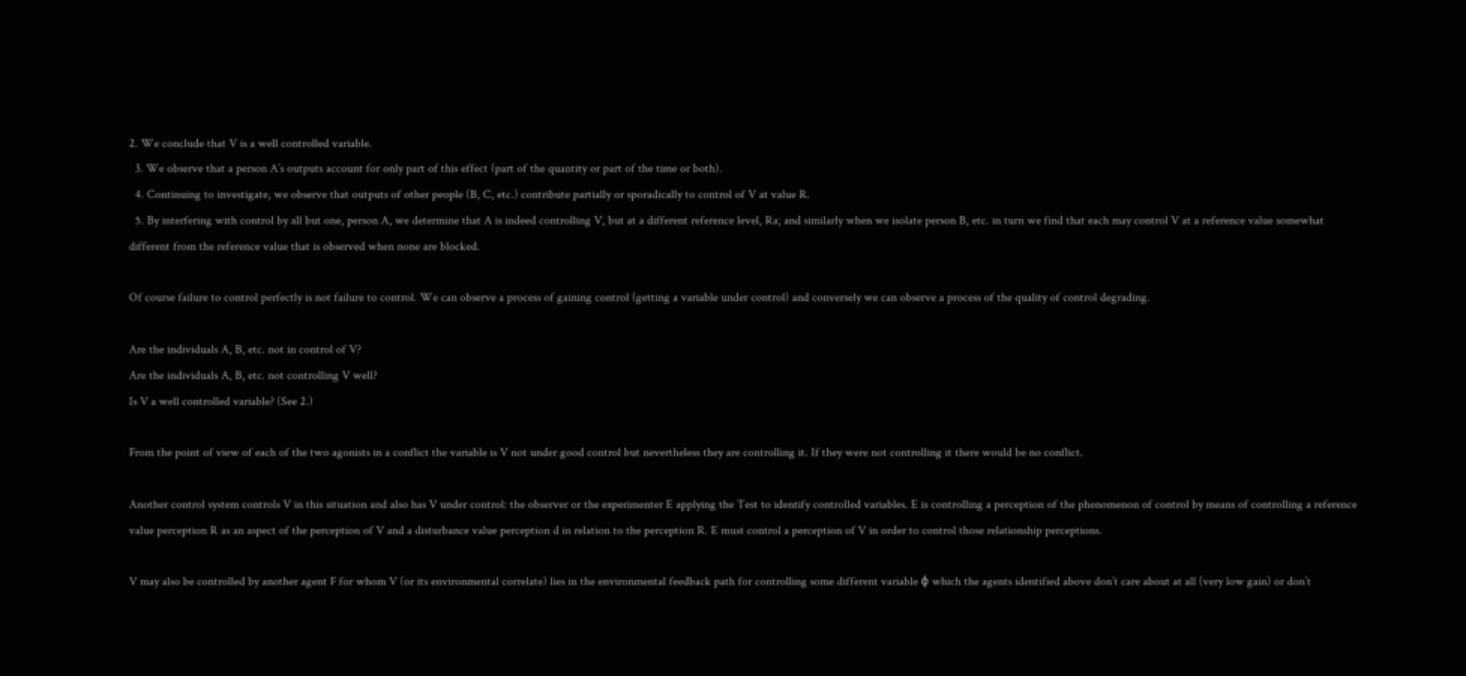2. We conclude that V is a well controlled variable.
  3. We observe that a person A’s outputs account for only part of this effect (part of the quantity or part of the time or both).
  4. Continuing to investigate, we observe that outputs of other people (B, C, etc.) contribute partially or sporadically to control of V at value R.
  5. By interfering with control by all but one, person A, we determine that A is indeed controlling V, but at a different reference level, Ra; and similarly when we isolate person B, etc. in turn we find that each may control V at a reference value somewhat different from the reference value that is observed when none are blocked.

Of course failure to control perfectly is not failure to control. We can observe a process of gaining control (getting a variable under control) and conversely we can observe a process of the quality of control degrading.

Are the individuals A, B, etc. not in control of V?
Are the individuals A, B, etc. not controlling V well?
Is V a well controlled variable? (See 2.)

From the point of view of each of the two agonists in a conflict the variable is V not under good control but nevertheless they are controlling it. If they were not controlling it there would be no conflict.

Another control system controls V in this situation and also has V under control: the observer or the experimenter E applying the Test to identify controlled variables. E is controlling a perception of the phenomenon of control by means of controlling a reference value perception R as an aspect of the perception of V and a disturbance value perception d in relation to the perception R. E must control a perception of V in order to control those relationship perceptions.

V may also be controlled by another agent F for whom V (or its environmental correlate) lies in the environmental feedback path for controlling some different variable ϕ which the agents identified above don’t care about at all (very low gain) or don’t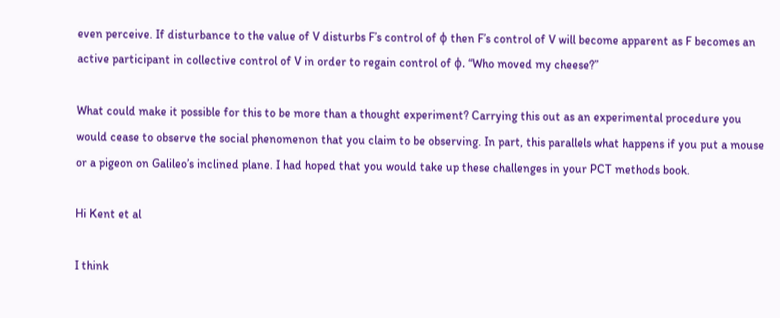even perceive. If disturbance to the value of V disturbs F’s control of ϕ then F’s control of V will become apparent as F becomes an active participant in collective control of V in order to regain control of ϕ. “Who moved my cheese?”

What could make it possible for this to be more than a thought experiment? Carrying this out as an experimental procedure you would cease to observe the social phenomenon that you claim to be observing. In part, this parallels what happens if you put a mouse or a pigeon on Galileo’s inclined plane. I had hoped that you would take up these challenges in your PCT methods book.

Hi Kent et al

I think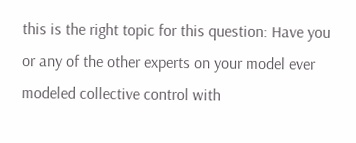this is the right topic for this question: Have you or any of the other experts on your model ever modeled collective control with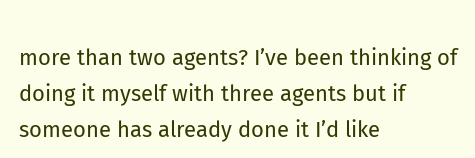more than two agents? I’ve been thinking of doing it myself with three agents but if someone has already done it I’d like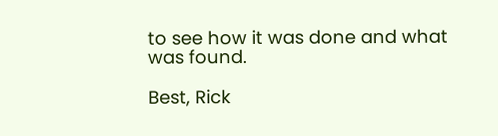to see how it was done and what was found.

Best, Rick